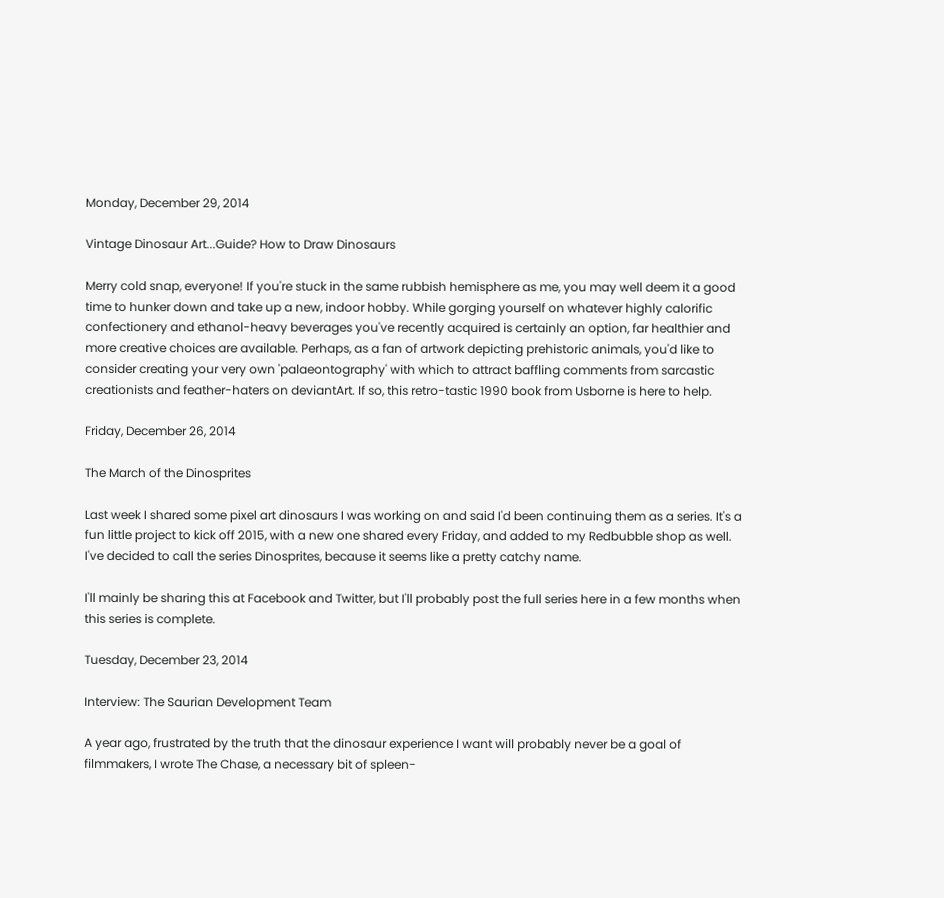Monday, December 29, 2014

Vintage Dinosaur Art...Guide? How to Draw Dinosaurs

Merry cold snap, everyone! If you're stuck in the same rubbish hemisphere as me, you may well deem it a good time to hunker down and take up a new, indoor hobby. While gorging yourself on whatever highly calorific confectionery and ethanol-heavy beverages you've recently acquired is certainly an option, far healthier and more creative choices are available. Perhaps, as a fan of artwork depicting prehistoric animals, you'd like to consider creating your very own 'palaeontography' with which to attract baffling comments from sarcastic creationists and feather-haters on deviantArt. If so, this retro-tastic 1990 book from Usborne is here to help.

Friday, December 26, 2014

The March of the Dinosprites

Last week I shared some pixel art dinosaurs I was working on and said I'd been continuing them as a series. It's a fun little project to kick off 2015, with a new one shared every Friday, and added to my Redbubble shop as well. I've decided to call the series Dinosprites, because it seems like a pretty catchy name.

I'll mainly be sharing this at Facebook and Twitter, but I'll probably post the full series here in a few months when this series is complete.

Tuesday, December 23, 2014

Interview: The Saurian Development Team

A year ago, frustrated by the truth that the dinosaur experience I want will probably never be a goal of filmmakers, I wrote The Chase, a necessary bit of spleen-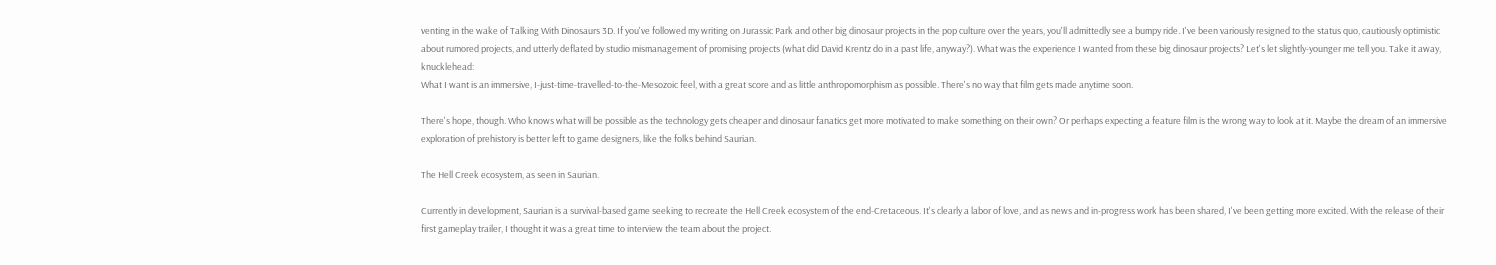venting in the wake of Talking With Dinosaurs 3D. If you've followed my writing on Jurassic Park and other big dinosaur projects in the pop culture over the years, you'll admittedly see a bumpy ride. I've been variously resigned to the status quo, cautiously optimistic about rumored projects, and utterly deflated by studio mismanagement of promising projects (what did David Krentz do in a past life, anyway?). What was the experience I wanted from these big dinosaur projects? Let's let slightly-younger me tell you. Take it away, knucklehead:
What I want is an immersive, I-just-time-travelled-to-the-Mesozoic feel, with a great score and as little anthropomorphism as possible. There's no way that film gets made anytime soon.

There's hope, though. Who knows what will be possible as the technology gets cheaper and dinosaur fanatics get more motivated to make something on their own? Or perhaps expecting a feature film is the wrong way to look at it. Maybe the dream of an immersive exploration of prehistory is better left to game designers, like the folks behind Saurian.

The Hell Creek ecosystem, as seen in Saurian.

Currently in development, Saurian is a survival-based game seeking to recreate the Hell Creek ecosystem of the end-Cretaceous. It's clearly a labor of love, and as news and in-progress work has been shared, I've been getting more excited. With the release of their first gameplay trailer, I thought it was a great time to interview the team about the project.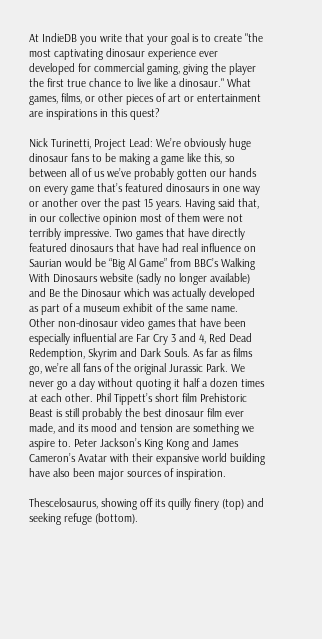At IndieDB you write that your goal is to create "the most captivating dinosaur experience ever developed for commercial gaming, giving the player the first true chance to live like a dinosaur." What games, films, or other pieces of art or entertainment are inspirations in this quest?

Nick Turinetti, Project Lead: We’re obviously huge dinosaur fans to be making a game like this, so between all of us we’ve probably gotten our hands on every game that’s featured dinosaurs in one way or another over the past 15 years. Having said that, in our collective opinion most of them were not terribly impressive. Two games that have directly featured dinosaurs that have had real influence on Saurian would be “Big Al Game” from BBC’s Walking With Dinosaurs website (sadly no longer available) and Be the Dinosaur which was actually developed as part of a museum exhibit of the same name. Other non-dinosaur video games that have been especially influential are Far Cry 3 and 4, Red Dead Redemption, Skyrim and Dark Souls. As far as films go, we’re all fans of the original Jurassic Park. We never go a day without quoting it half a dozen times at each other. Phil Tippett’s short film Prehistoric Beast is still probably the best dinosaur film ever made, and its mood and tension are something we aspire to. Peter Jackson’s King Kong and James Cameron’s Avatar with their expansive world building have also been major sources of inspiration.

Thescelosaurus, showing off its quilly finery (top) and seeking refuge (bottom).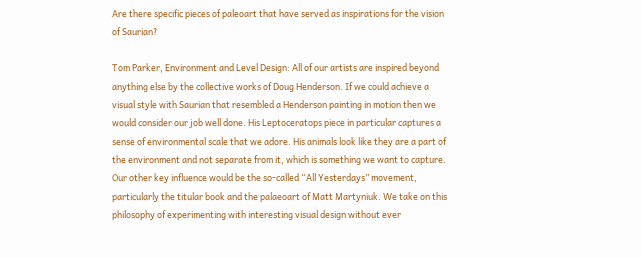Are there specific pieces of paleoart that have served as inspirations for the vision of Saurian?

Tom Parker, Environment and Level Design: All of our artists are inspired beyond anything else by the collective works of Doug Henderson. If we could achieve a visual style with Saurian that resembled a Henderson painting in motion then we would consider our job well done. His Leptoceratops piece in particular captures a sense of environmental scale that we adore. His animals look like they are a part of the environment and not separate from it, which is something we want to capture. Our other key influence would be the so-called “All Yesterdays” movement, particularly the titular book and the palaeoart of Matt Martyniuk. We take on this philosophy of experimenting with interesting visual design without ever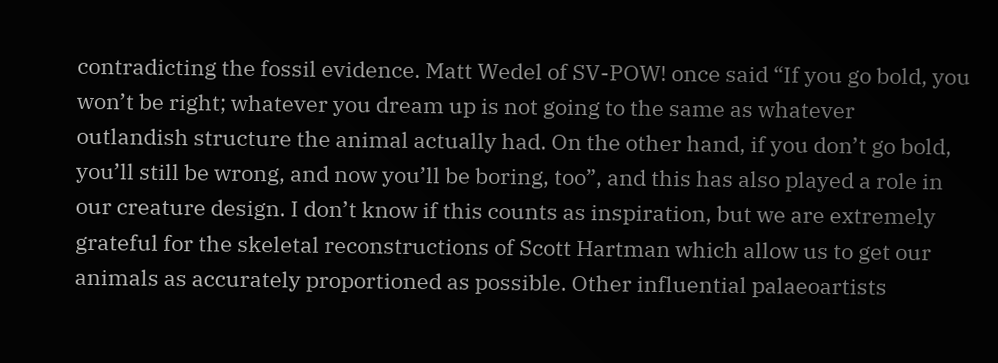contradicting the fossil evidence. Matt Wedel of SV-POW! once said “If you go bold, you won’t be right; whatever you dream up is not going to the same as whatever outlandish structure the animal actually had. On the other hand, if you don’t go bold, you’ll still be wrong, and now you’ll be boring, too”, and this has also played a role in our creature design. I don’t know if this counts as inspiration, but we are extremely grateful for the skeletal reconstructions of Scott Hartman which allow us to get our animals as accurately proportioned as possible. Other influential palaeoartists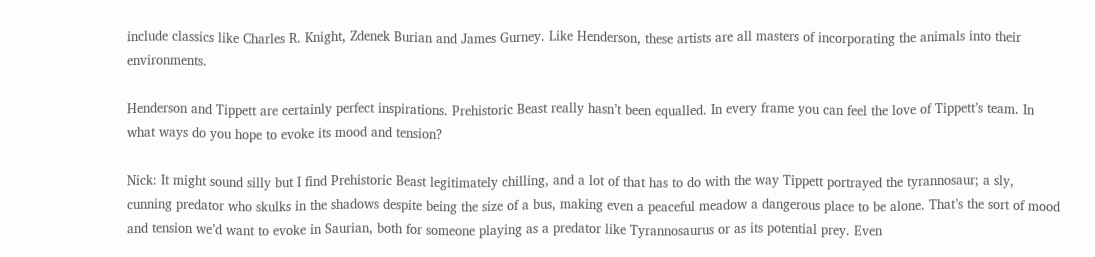include classics like Charles R. Knight, Zdenek Burian and James Gurney. Like Henderson, these artists are all masters of incorporating the animals into their environments.

Henderson and Tippett are certainly perfect inspirations. Prehistoric Beast really hasn’t been equalled. In every frame you can feel the love of Tippett’s team. In what ways do you hope to evoke its mood and tension?

Nick: It might sound silly but I find Prehistoric Beast legitimately chilling, and a lot of that has to do with the way Tippett portrayed the tyrannosaur; a sly, cunning predator who skulks in the shadows despite being the size of a bus, making even a peaceful meadow a dangerous place to be alone. That’s the sort of mood and tension we’d want to evoke in Saurian, both for someone playing as a predator like Tyrannosaurus or as its potential prey. Even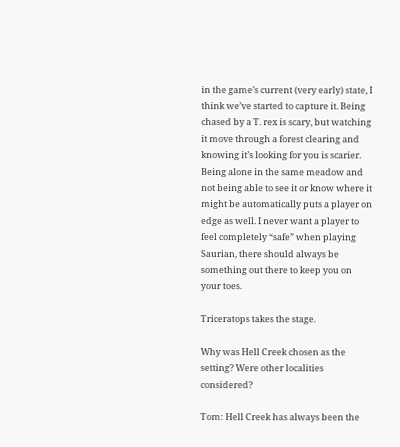in the game’s current (very early) state, I think we’ve started to capture it. Being chased by a T. rex is scary, but watching it move through a forest clearing and knowing it’s looking for you is scarier. Being alone in the same meadow and not being able to see it or know where it might be automatically puts a player on edge as well. I never want a player to feel completely “safe” when playing Saurian, there should always be something out there to keep you on your toes.

Triceratops takes the stage.

Why was Hell Creek chosen as the setting? Were other localities considered?

Tom: Hell Creek has always been the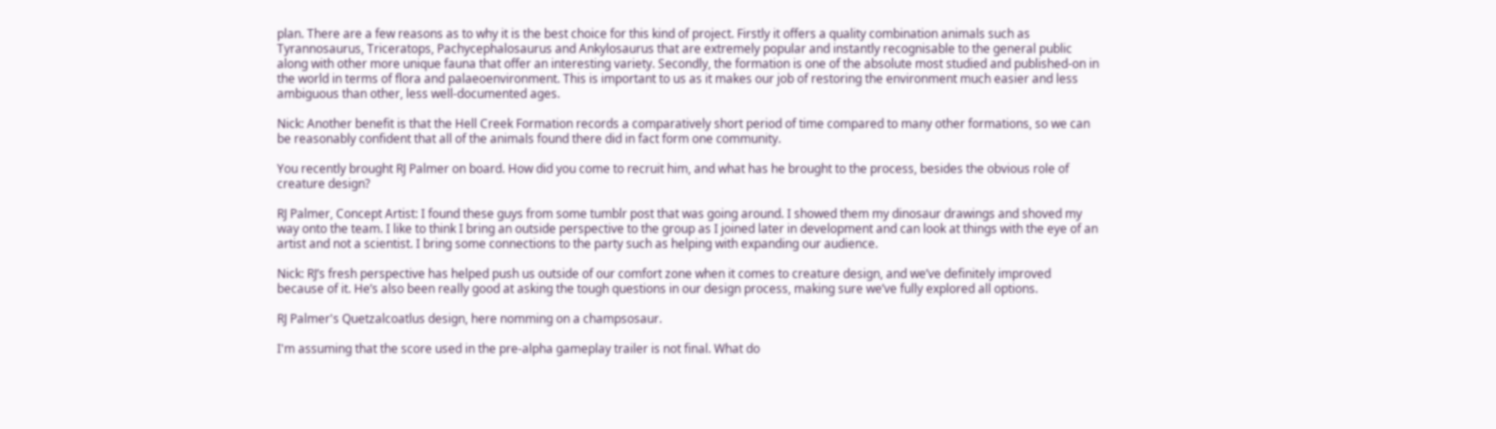plan. There are a few reasons as to why it is the best choice for this kind of project. Firstly it offers a quality combination animals such as Tyrannosaurus, Triceratops, Pachycephalosaurus and Ankylosaurus that are extremely popular and instantly recognisable to the general public along with other more unique fauna that offer an interesting variety. Secondly, the formation is one of the absolute most studied and published-on in the world in terms of flora and palaeoenvironment. This is important to us as it makes our job of restoring the environment much easier and less ambiguous than other, less well-documented ages.

Nick: Another benefit is that the Hell Creek Formation records a comparatively short period of time compared to many other formations, so we can be reasonably confident that all of the animals found there did in fact form one community.

You recently brought RJ Palmer on board. How did you come to recruit him, and what has he brought to the process, besides the obvious role of creature design?

RJ Palmer, Concept Artist: I found these guys from some tumblr post that was going around. I showed them my dinosaur drawings and shoved my way onto the team. I like to think I bring an outside perspective to the group as I joined later in development and can look at things with the eye of an artist and not a scientist. I bring some connections to the party such as helping with expanding our audience.

Nick: RJ’s fresh perspective has helped push us outside of our comfort zone when it comes to creature design, and we’ve definitely improved because of it. He’s also been really good at asking the tough questions in our design process, making sure we’ve fully explored all options.

RJ Palmer's Quetzalcoatlus design, here nomming on a champsosaur.

I'm assuming that the score used in the pre-alpha gameplay trailer is not final. What do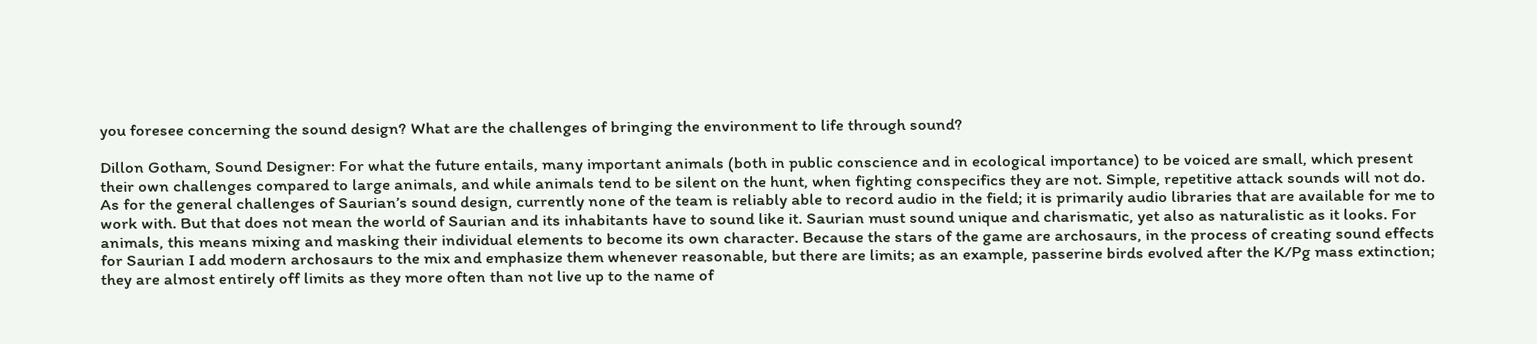you foresee concerning the sound design? What are the challenges of bringing the environment to life through sound?

Dillon Gotham, Sound Designer: For what the future entails, many important animals (both in public conscience and in ecological importance) to be voiced are small, which present their own challenges compared to large animals, and while animals tend to be silent on the hunt, when fighting conspecifics they are not. Simple, repetitive attack sounds will not do. As for the general challenges of Saurian’s sound design, currently none of the team is reliably able to record audio in the field; it is primarily audio libraries that are available for me to work with. But that does not mean the world of Saurian and its inhabitants have to sound like it. Saurian must sound unique and charismatic, yet also as naturalistic as it looks. For animals, this means mixing and masking their individual elements to become its own character. Because the stars of the game are archosaurs, in the process of creating sound effects for Saurian I add modern archosaurs to the mix and emphasize them whenever reasonable, but there are limits; as an example, passerine birds evolved after the K/Pg mass extinction; they are almost entirely off limits as they more often than not live up to the name of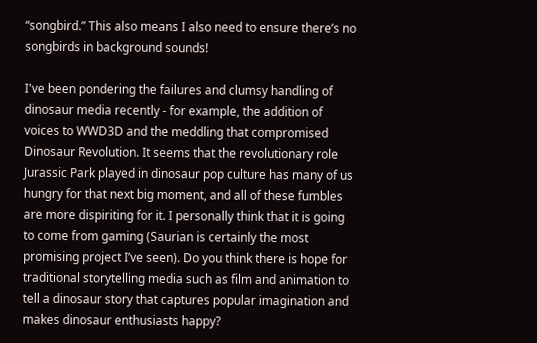“songbird.” This also means I also need to ensure there’s no songbirds in background sounds!

I've been pondering the failures and clumsy handling of dinosaur media recently - for example, the addition of voices to WWD3D and the meddling that compromised Dinosaur Revolution. It seems that the revolutionary role Jurassic Park played in dinosaur pop culture has many of us hungry for that next big moment, and all of these fumbles are more dispiriting for it. I personally think that it is going to come from gaming (Saurian is certainly the most promising project I’ve seen). Do you think there is hope for traditional storytelling media such as film and animation to tell a dinosaur story that captures popular imagination and makes dinosaur enthusiasts happy?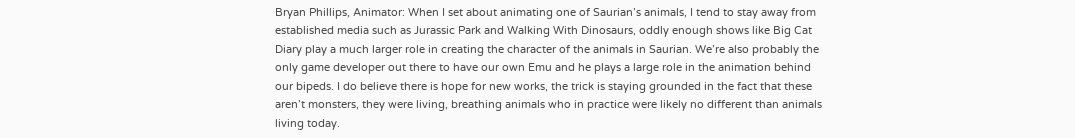Bryan Phillips, Animator: When I set about animating one of Saurian’s animals, I tend to stay away from established media such as Jurassic Park and Walking With Dinosaurs, oddly enough shows like Big Cat Diary play a much larger role in creating the character of the animals in Saurian. We’re also probably the only game developer out there to have our own Emu and he plays a large role in the animation behind our bipeds. I do believe there is hope for new works, the trick is staying grounded in the fact that these aren’t monsters, they were living, breathing animals who in practice were likely no different than animals living today.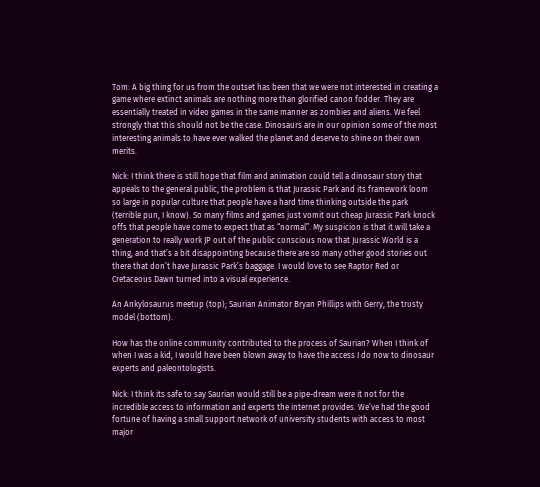Tom: A big thing for us from the outset has been that we were not interested in creating a game where extinct animals are nothing more than glorified canon fodder. They are essentially treated in video games in the same manner as zombies and aliens. We feel strongly that this should not be the case. Dinosaurs are in our opinion some of the most interesting animals to have ever walked the planet and deserve to shine on their own merits.

Nick: I think there is still hope that film and animation could tell a dinosaur story that appeals to the general public, the problem is that Jurassic Park and its framework loom so large in popular culture that people have a hard time thinking outside the park (terrible pun, I know). So many films and games just vomit out cheap Jurassic Park knock offs that people have come to expect that as “normal”. My suspicion is that it will take a generation to really work JP out of the public conscious now that Jurassic World is a thing, and that’s a bit disappointing because there are so many other good stories out there that don’t have Jurassic Park’s baggage. I would love to see Raptor Red or Cretaceous Dawn turned into a visual experience.

An Ankylosaurus meetup (top); Saurian Animator Bryan Phillips with Gerry, the trusty model (bottom).

How has the online community contributed to the process of Saurian? When I think of when I was a kid, I would have been blown away to have the access I do now to dinosaur experts and paleontologists.

Nick: I think its safe to say Saurian would still be a pipe-dream were it not for the incredible access to information and experts the internet provides. We’ve had the good fortune of having a small support network of university students with access to most major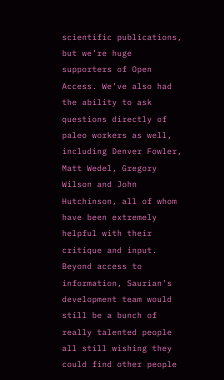scientific publications, but we’re huge supporters of Open Access. We’ve also had the ability to ask questions directly of paleo workers as well, including Denver Fowler, Matt Wedel, Gregory Wilson and John Hutchinson, all of whom have been extremely helpful with their critique and input. Beyond access to information, Saurian’s development team would still be a bunch of really talented people all still wishing they could find other people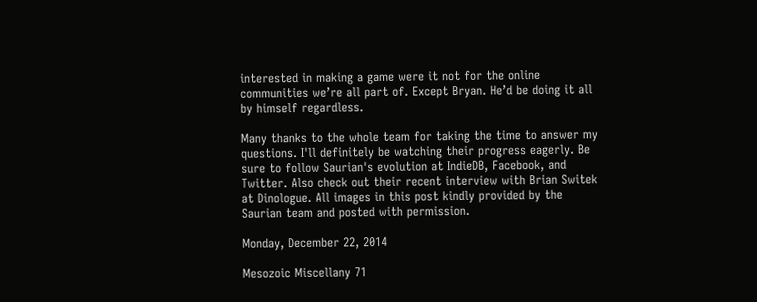interested in making a game were it not for the online communities we’re all part of. Except Bryan. He’d be doing it all by himself regardless.

Many thanks to the whole team for taking the time to answer my questions. I'll definitely be watching their progress eagerly. Be sure to follow Saurian's evolution at IndieDB, Facebook, and Twitter. Also check out their recent interview with Brian Switek at Dinologue. All images in this post kindly provided by the Saurian team and posted with permission.

Monday, December 22, 2014

Mesozoic Miscellany 71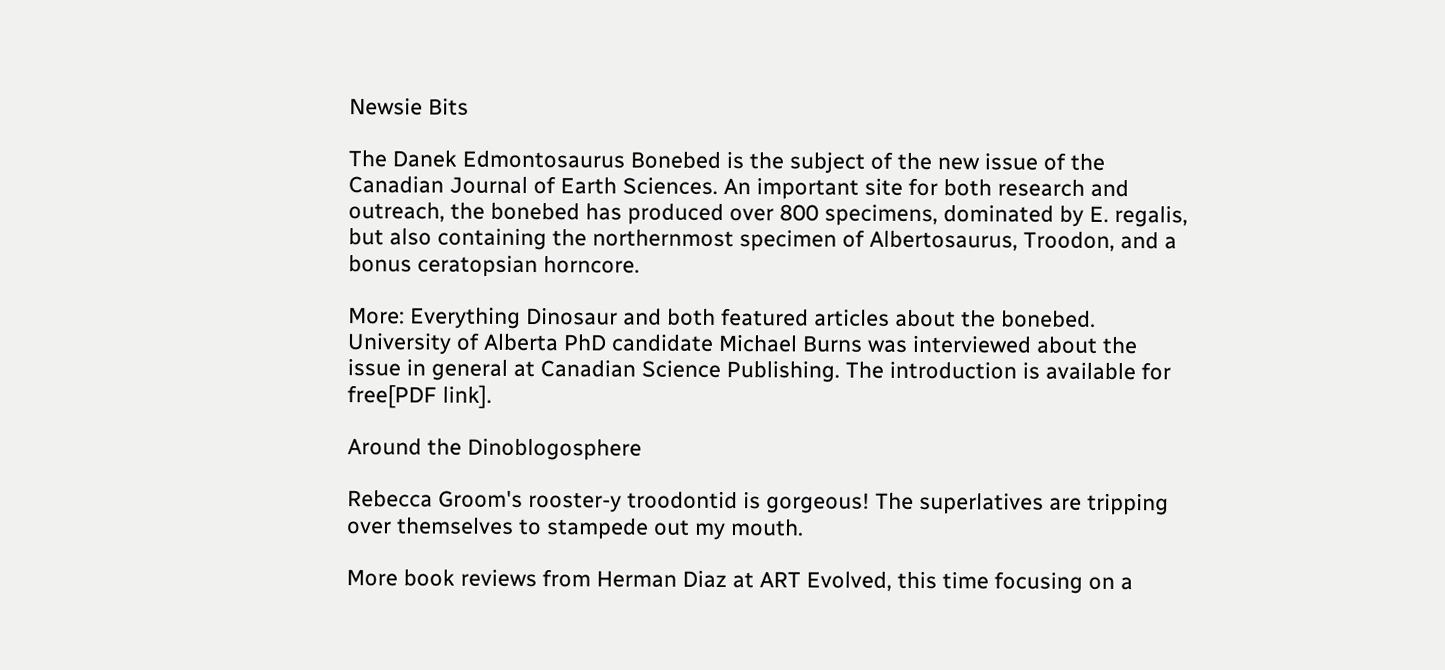Newsie Bits

The Danek Edmontosaurus Bonebed is the subject of the new issue of the Canadian Journal of Earth Sciences. An important site for both research and outreach, the bonebed has produced over 800 specimens, dominated by E. regalis, but also containing the northernmost specimen of Albertosaurus, Troodon, and a bonus ceratopsian horncore.

More: Everything Dinosaur and both featured articles about the bonebed. University of Alberta PhD candidate Michael Burns was interviewed about the issue in general at Canadian Science Publishing. The introduction is available for free[PDF link].

Around the Dinoblogosphere

Rebecca Groom's rooster-y troodontid is gorgeous! The superlatives are tripping over themselves to stampede out my mouth.

More book reviews from Herman Diaz at ART Evolved, this time focusing on a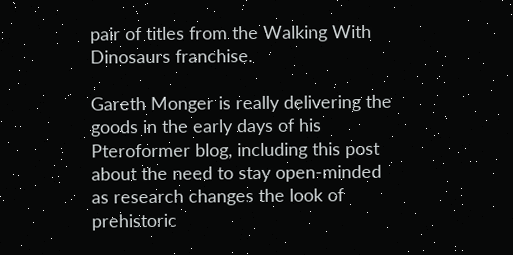pair of titles from the Walking With Dinosaurs franchise.

Gareth Monger is really delivering the goods in the early days of his Pteroformer blog, including this post about the need to stay open-minded as research changes the look of prehistoric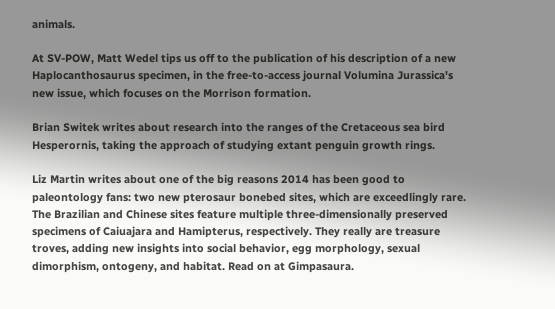animals.

At SV-POW, Matt Wedel tips us off to the publication of his description of a new Haplocanthosaurus specimen, in the free-to-access journal Volumina Jurassica's new issue, which focuses on the Morrison formation.

Brian Switek writes about research into the ranges of the Cretaceous sea bird Hesperornis, taking the approach of studying extant penguin growth rings.

Liz Martin writes about one of the big reasons 2014 has been good to paleontology fans: two new pterosaur bonebed sites, which are exceedlingly rare. The Brazilian and Chinese sites feature multiple three-dimensionally preserved specimens of Caiuajara and Hamipterus, respectively. They really are treasure troves, adding new insights into social behavior, egg morphology, sexual dimorphism, ontogeny, and habitat. Read on at Gimpasaura.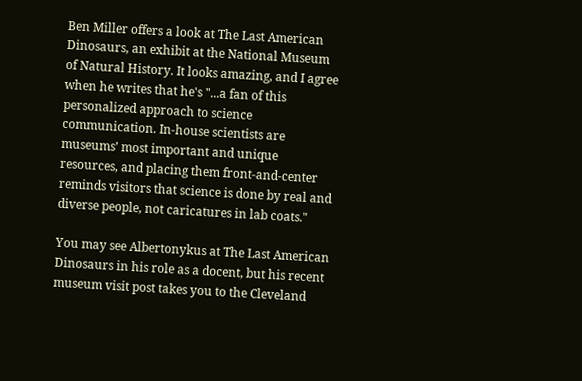Ben Miller offers a look at The Last American Dinosaurs, an exhibit at the National Museum of Natural History. It looks amazing, and I agree when he writes that he's "...a fan of this personalized approach to science communication. In-house scientists are museums’ most important and unique resources, and placing them front-and-center reminds visitors that science is done by real and diverse people, not caricatures in lab coats."

You may see Albertonykus at The Last American Dinosaurs in his role as a docent, but his recent museum visit post takes you to the Cleveland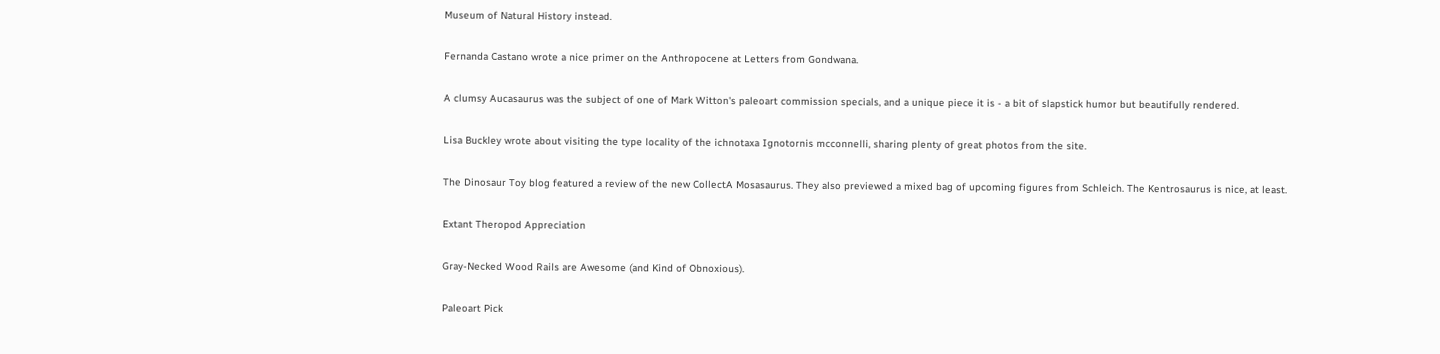Museum of Natural History instead.

Fernanda Castano wrote a nice primer on the Anthropocene at Letters from Gondwana.

A clumsy Aucasaurus was the subject of one of Mark Witton's paleoart commission specials, and a unique piece it is - a bit of slapstick humor but beautifully rendered.

Lisa Buckley wrote about visiting the type locality of the ichnotaxa Ignotornis mcconnelli, sharing plenty of great photos from the site.

The Dinosaur Toy blog featured a review of the new CollectA Mosasaurus. They also previewed a mixed bag of upcoming figures from Schleich. The Kentrosaurus is nice, at least.

Extant Theropod Appreciation

Gray-Necked Wood Rails are Awesome (and Kind of Obnoxious).

Paleoart Pick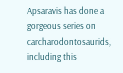Apsaravis has done a gorgeous series on carcharodontosaurids, including this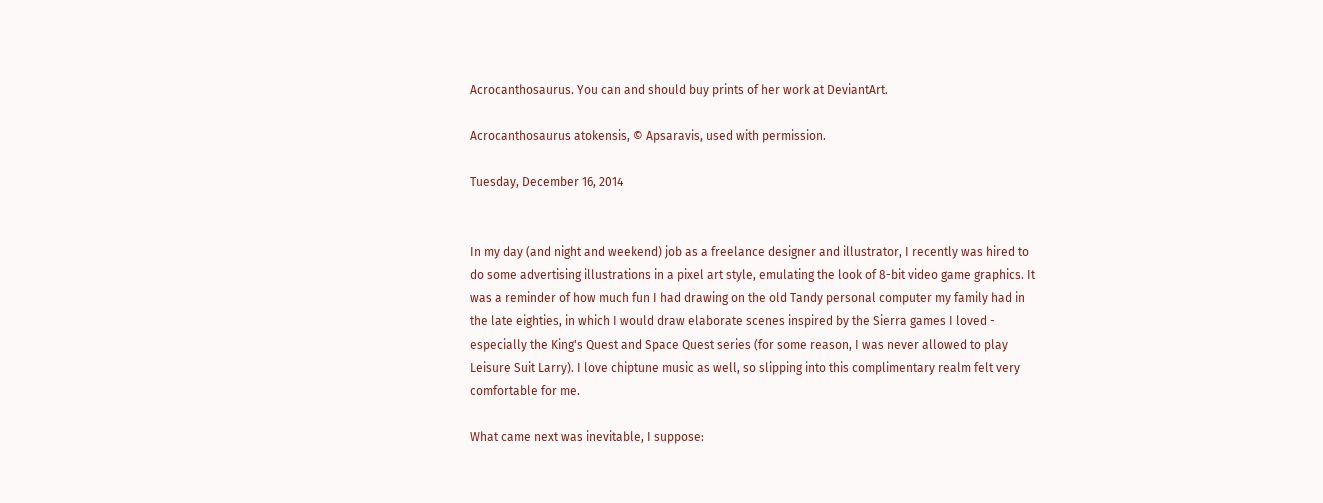Acrocanthosaurus. You can and should buy prints of her work at DeviantArt.

Acrocanthosaurus atokensis, © Apsaravis, used with permission.

Tuesday, December 16, 2014


In my day (and night and weekend) job as a freelance designer and illustrator, I recently was hired to do some advertising illustrations in a pixel art style, emulating the look of 8-bit video game graphics. It was a reminder of how much fun I had drawing on the old Tandy personal computer my family had in the late eighties, in which I would draw elaborate scenes inspired by the Sierra games I loved - especially the King's Quest and Space Quest series (for some reason, I was never allowed to play Leisure Suit Larry). I love chiptune music as well, so slipping into this complimentary realm felt very comfortable for me.

What came next was inevitable, I suppose: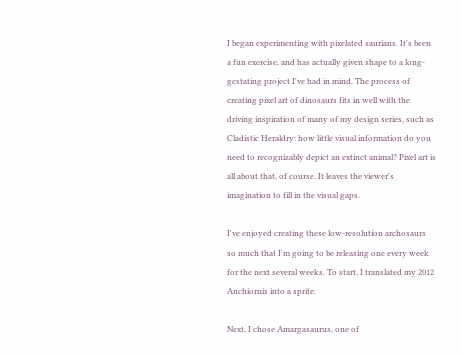I began experimenting with pixelated saurians. It's been a fun exercise, and has actually given shape to a long-gestating project I've had in mind. The process of creating pixel art of dinosaurs fits in well with the driving inspiration of many of my design series, such as Cladistic Heraldry: how little visual information do you need to recognizably depict an extinct animal? Pixel art is all about that, of course. It leaves the viewer's imagination to fill in the visual gaps.

I've enjoyed creating these low-resolution archosaurs so much that I'm going to be releasing one every week for the next several weeks. To start, I translated my 2012 Anchiornis into a sprite.

Next, I chose Amargasaurus, one of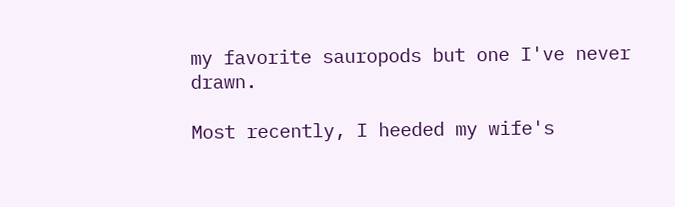my favorite sauropods but one I've never drawn.

Most recently, I heeded my wife's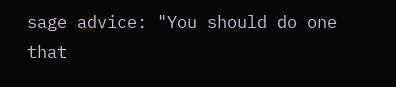sage advice: "You should do one that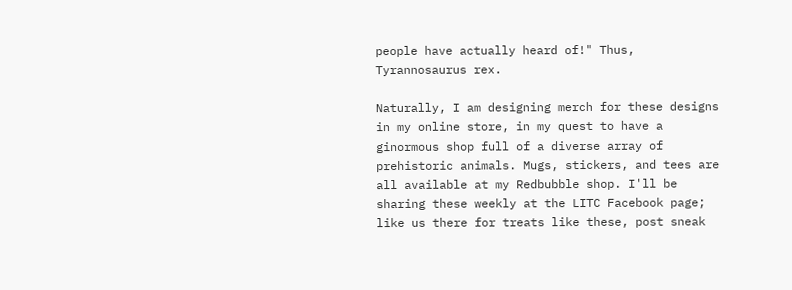people have actually heard of!" Thus, Tyrannosaurus rex.

Naturally, I am designing merch for these designs in my online store, in my quest to have a ginormous shop full of a diverse array of prehistoric animals. Mugs, stickers, and tees are all available at my Redbubble shop. I'll be sharing these weekly at the LITC Facebook page; like us there for treats like these, post sneak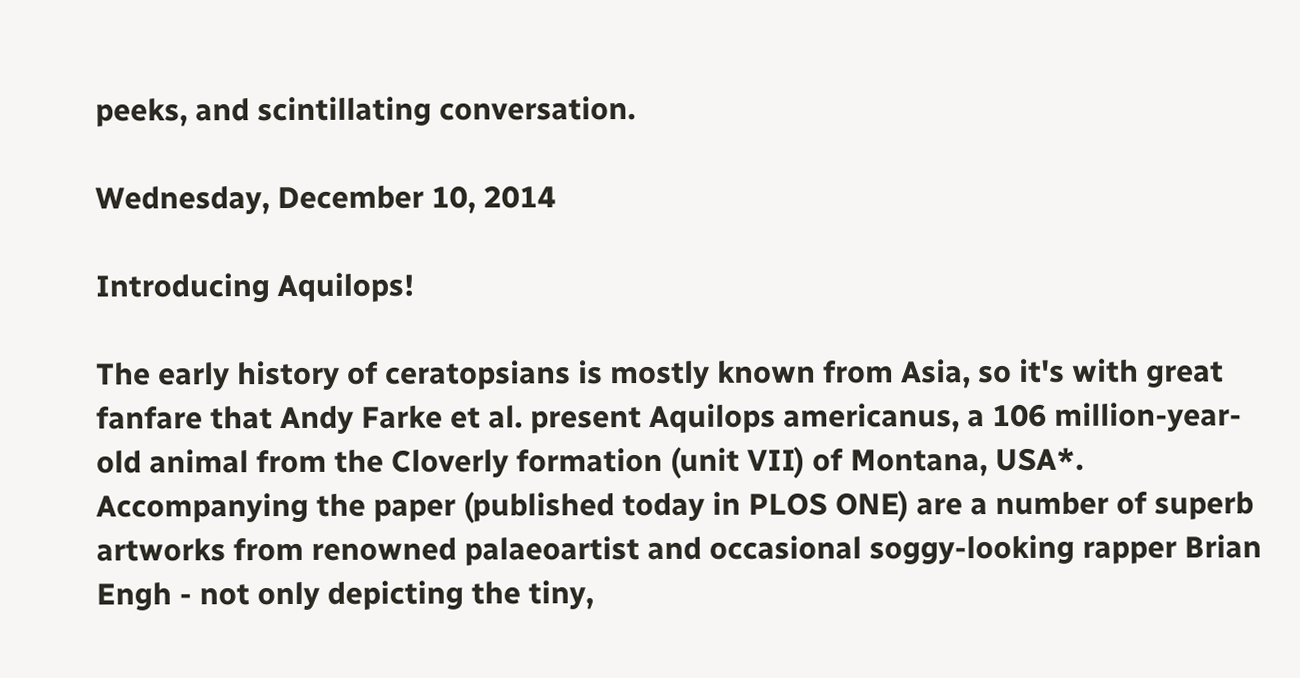peeks, and scintillating conversation.

Wednesday, December 10, 2014

Introducing Aquilops!

The early history of ceratopsians is mostly known from Asia, so it's with great fanfare that Andy Farke et al. present Aquilops americanus, a 106 million-year-old animal from the Cloverly formation (unit VII) of Montana, USA*. Accompanying the paper (published today in PLOS ONE) are a number of superb artworks from renowned palaeoartist and occasional soggy-looking rapper Brian Engh - not only depicting the tiny,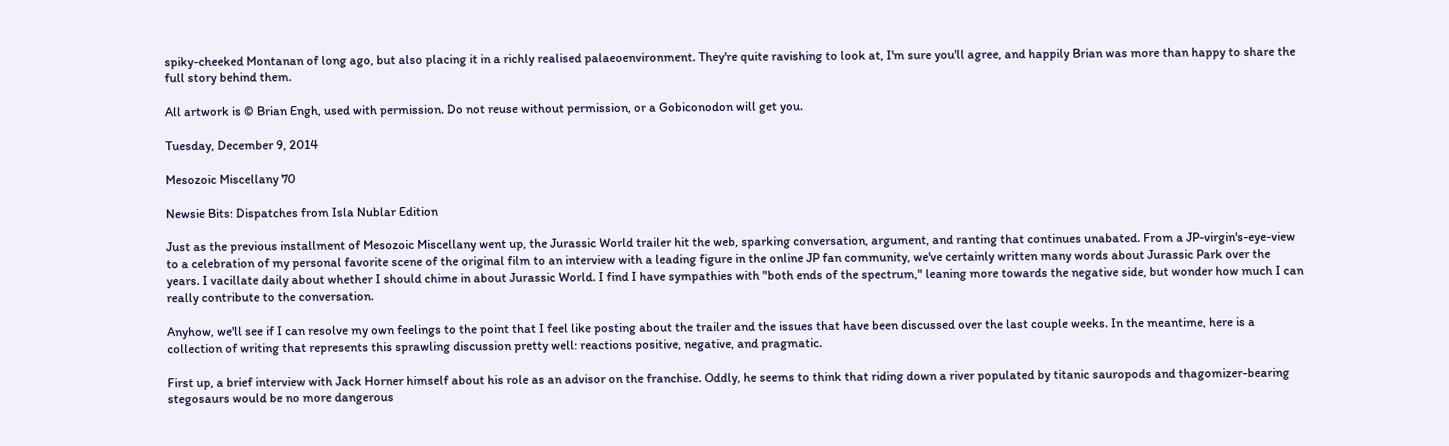spiky-cheeked Montanan of long ago, but also placing it in a richly realised palaeoenvironment. They're quite ravishing to look at, I'm sure you'll agree, and happily Brian was more than happy to share the full story behind them.

All artwork is © Brian Engh, used with permission. Do not reuse without permission, or a Gobiconodon will get you.

Tuesday, December 9, 2014

Mesozoic Miscellany 70

Newsie Bits: Dispatches from Isla Nublar Edition

Just as the previous installment of Mesozoic Miscellany went up, the Jurassic World trailer hit the web, sparking conversation, argument, and ranting that continues unabated. From a JP-virgin's-eye-view to a celebration of my personal favorite scene of the original film to an interview with a leading figure in the online JP fan community, we've certainly written many words about Jurassic Park over the years. I vacillate daily about whether I should chime in about Jurassic World. I find I have sympathies with "both ends of the spectrum," leaning more towards the negative side, but wonder how much I can really contribute to the conversation.

Anyhow, we'll see if I can resolve my own feelings to the point that I feel like posting about the trailer and the issues that have been discussed over the last couple weeks. In the meantime, here is a collection of writing that represents this sprawling discussion pretty well: reactions positive, negative, and pragmatic.

First up, a brief interview with Jack Horner himself about his role as an advisor on the franchise. Oddly, he seems to think that riding down a river populated by titanic sauropods and thagomizer-bearing stegosaurs would be no more dangerous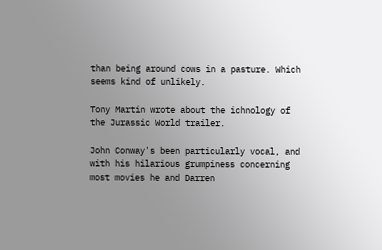than being around cows in a pasture. Which seems kind of unlikely.

Tony Martin wrote about the ichnology of the Jurassic World trailer.

John Conway's been particularly vocal, and with his hilarious grumpiness concerning most movies he and Darren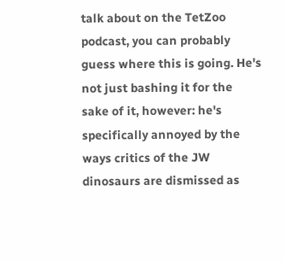talk about on the TetZoo podcast, you can probably guess where this is going. He's not just bashing it for the sake of it, however: he's specifically annoyed by the ways critics of the JW dinosaurs are dismissed as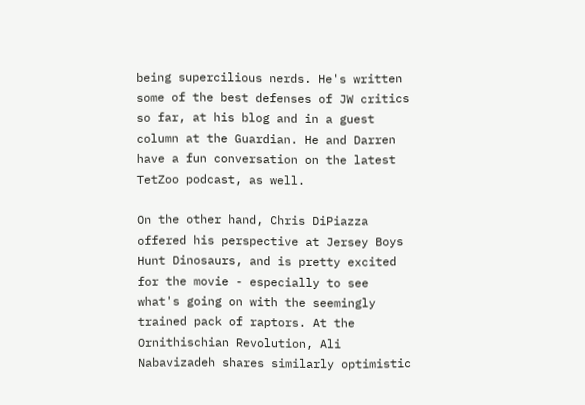being supercilious nerds. He's written some of the best defenses of JW critics so far, at his blog and in a guest column at the Guardian. He and Darren have a fun conversation on the latest TetZoo podcast, as well.

On the other hand, Chris DiPiazza offered his perspective at Jersey Boys Hunt Dinosaurs, and is pretty excited for the movie - especially to see what's going on with the seemingly trained pack of raptors. At the Ornithischian Revolution, Ali Nabavizadeh shares similarly optimistic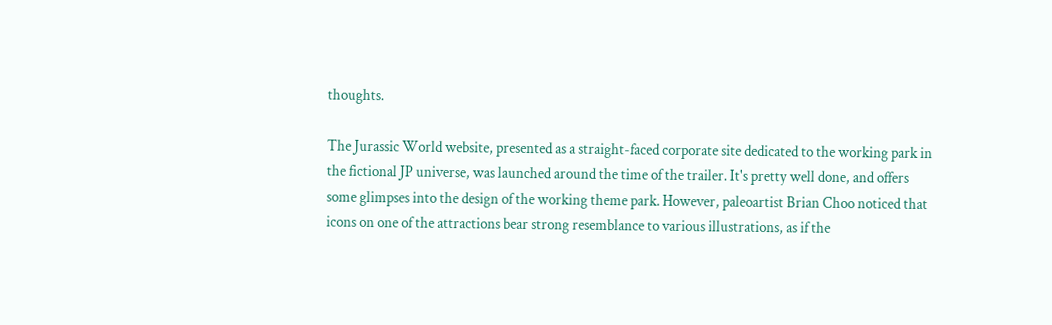thoughts.

The Jurassic World website, presented as a straight-faced corporate site dedicated to the working park in the fictional JP universe, was launched around the time of the trailer. It's pretty well done, and offers some glimpses into the design of the working theme park. However, paleoartist Brian Choo noticed that icons on one of the attractions bear strong resemblance to various illustrations, as if the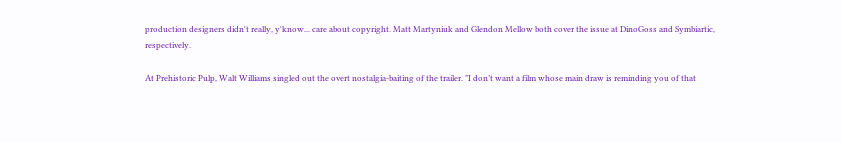production designers didn't really, y'know... care about copyright. Matt Martyniuk and Glendon Mellow both cover the issue at DinoGoss and Symbiartic, respectively.

At Prehistoric Pulp, Walt Williams singled out the overt nostalgia-baiting of the trailer. "I don’t want a film whose main draw is reminding you of that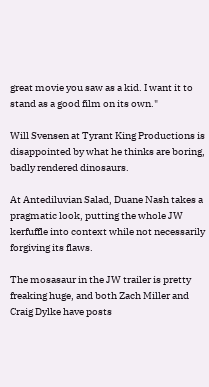great movie you saw as a kid. I want it to stand as a good film on its own."

Will Svensen at Tyrant King Productions is disappointed by what he thinks are boring, badly rendered dinosaurs.

At Antediluvian Salad, Duane Nash takes a pragmatic look, putting the whole JW kerfuffle into context while not necessarily forgiving its flaws.

The mosasaur in the JW trailer is pretty freaking huge, and both Zach Miller and Craig Dylke have posts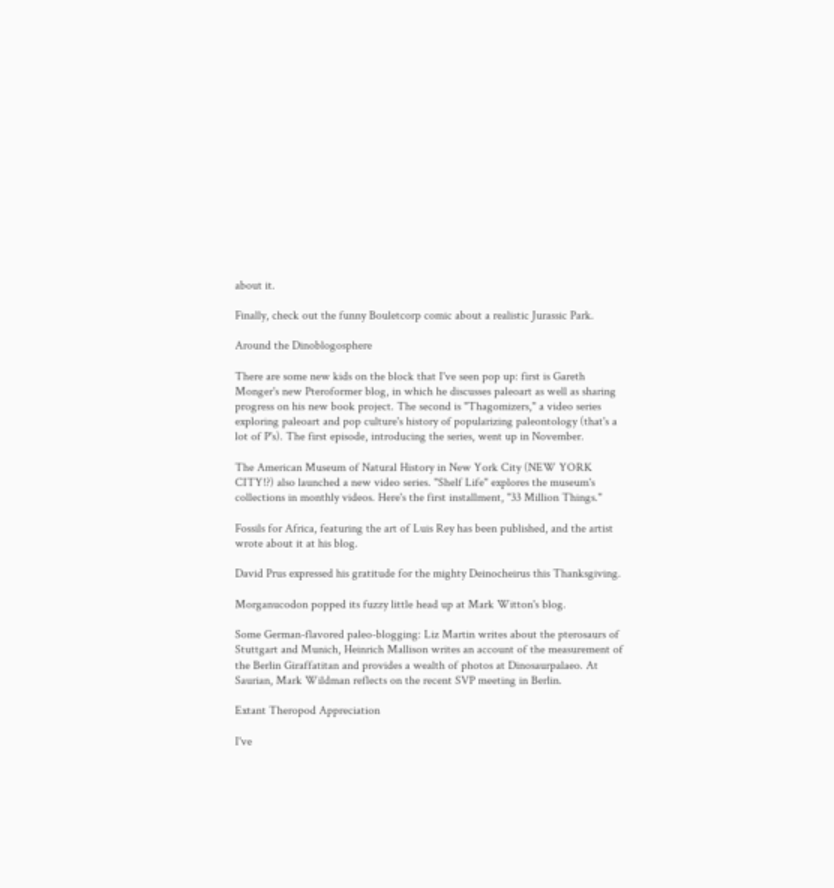about it.

Finally, check out the funny Bouletcorp comic about a realistic Jurassic Park.

Around the Dinoblogosphere

There are some new kids on the block that I've seen pop up: first is Gareth Monger's new Pteroformer blog, in which he discusses paleoart as well as sharing progress on his new book project. The second is "Thagomizers," a video series exploring paleoart and pop culture's history of popularizing paleontology (that's a lot of P's). The first episode, introducing the series, went up in November.

The American Museum of Natural History in New York City (NEW YORK CITY!?) also launched a new video series. "Shelf Life" explores the museum's collections in monthly videos. Here's the first installment, "33 Million Things."

Fossils for Africa, featuring the art of Luis Rey has been published, and the artist wrote about it at his blog.

David Prus expressed his gratitude for the mighty Deinocheirus this Thanksgiving.

Morganucodon popped its fuzzy little head up at Mark Witton's blog.

Some German-flavored paleo-blogging: Liz Martin writes about the pterosaurs of Stuttgart and Munich, Heinrich Mallison writes an account of the measurement of the Berlin Giraffatitan and provides a wealth of photos at Dinosaurpalaeo. At Saurian, Mark Wildman reflects on the recent SVP meeting in Berlin.

Extant Theropod Appreciation

I've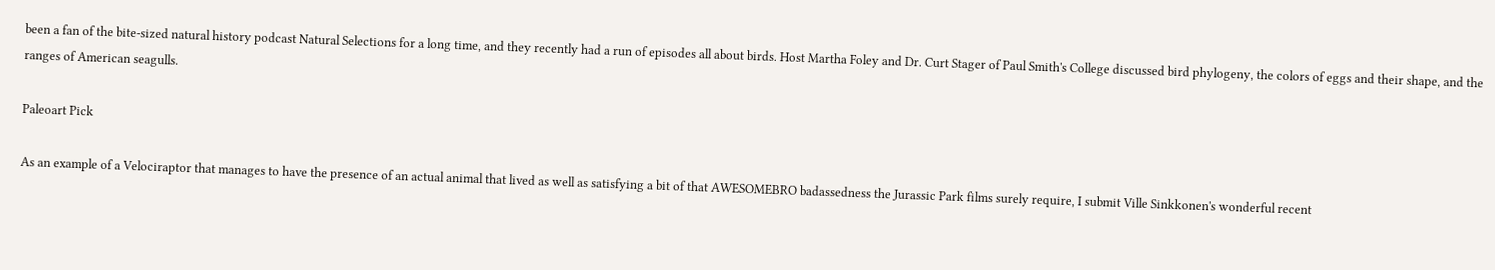been a fan of the bite-sized natural history podcast Natural Selections for a long time, and they recently had a run of episodes all about birds. Host Martha Foley and Dr. Curt Stager of Paul Smith's College discussed bird phylogeny, the colors of eggs and their shape, and the ranges of American seagulls.

Paleoart Pick

As an example of a Velociraptor that manages to have the presence of an actual animal that lived as well as satisfying a bit of that AWESOMEBRO badassedness the Jurassic Park films surely require, I submit Ville Sinkkonen's wonderful recent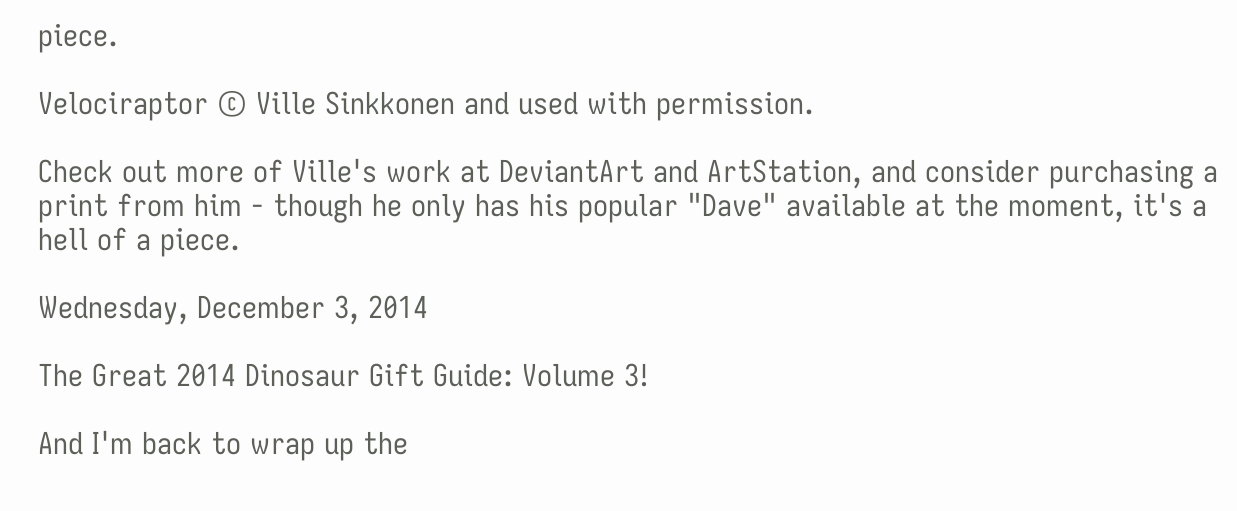piece.

Velociraptor © Ville Sinkkonen and used with permission.

Check out more of Ville's work at DeviantArt and ArtStation, and consider purchasing a print from him - though he only has his popular "Dave" available at the moment, it's a hell of a piece.

Wednesday, December 3, 2014

The Great 2014 Dinosaur Gift Guide: Volume 3!

And I'm back to wrap up the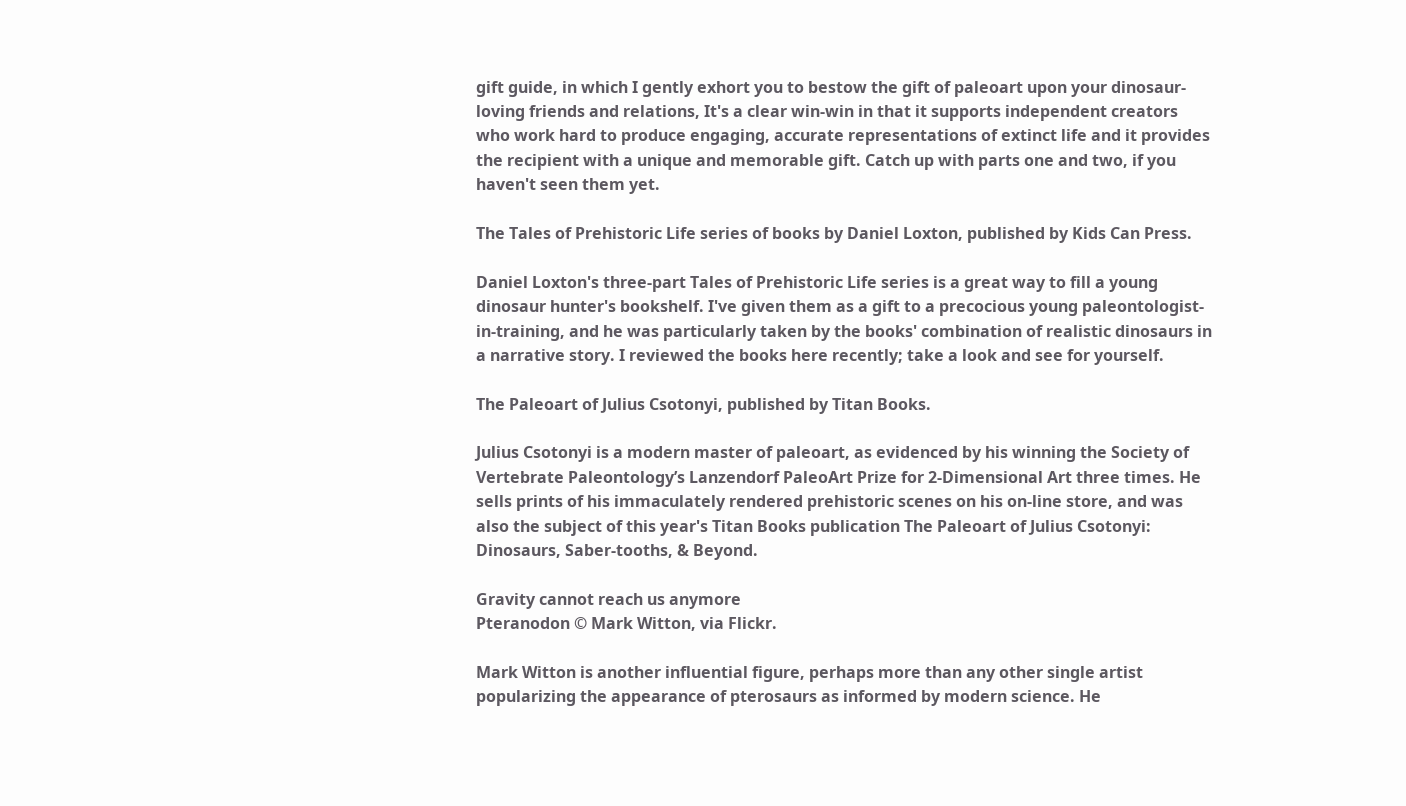gift guide, in which I gently exhort you to bestow the gift of paleoart upon your dinosaur-loving friends and relations, It's a clear win-win in that it supports independent creators who work hard to produce engaging, accurate representations of extinct life and it provides the recipient with a unique and memorable gift. Catch up with parts one and two, if you haven't seen them yet.

The Tales of Prehistoric Life series of books by Daniel Loxton, published by Kids Can Press.

Daniel Loxton's three-part Tales of Prehistoric Life series is a great way to fill a young dinosaur hunter's bookshelf. I've given them as a gift to a precocious young paleontologist-in-training, and he was particularly taken by the books' combination of realistic dinosaurs in a narrative story. I reviewed the books here recently; take a look and see for yourself.

The Paleoart of Julius Csotonyi, published by Titan Books.

Julius Csotonyi is a modern master of paleoart, as evidenced by his winning the Society of Vertebrate Paleontology’s Lanzendorf PaleoArt Prize for 2-Dimensional Art three times. He sells prints of his immaculately rendered prehistoric scenes on his on-line store, and was also the subject of this year's Titan Books publication The Paleoart of Julius Csotonyi: Dinosaurs, Saber-tooths, & Beyond.

Gravity cannot reach us anymore
Pteranodon © Mark Witton, via Flickr.

Mark Witton is another influential figure, perhaps more than any other single artist popularizing the appearance of pterosaurs as informed by modern science. He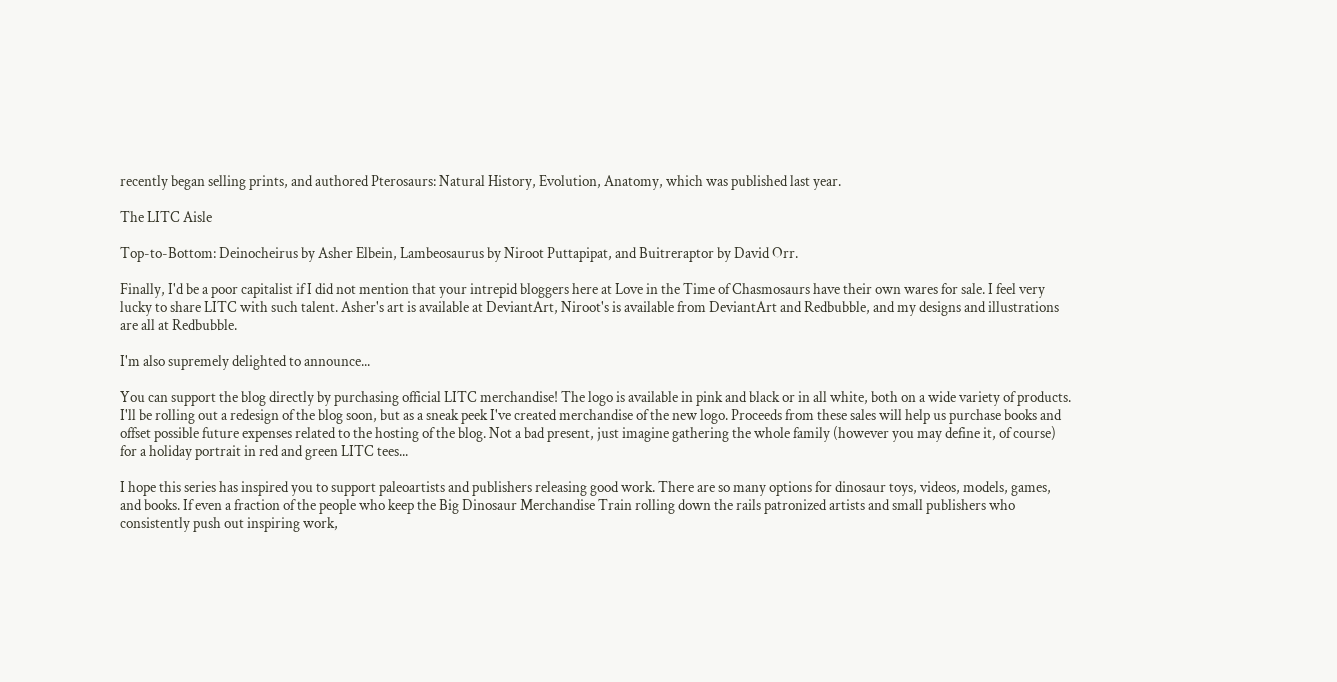recently began selling prints, and authored Pterosaurs: Natural History, Evolution, Anatomy, which was published last year.

The LITC Aisle

Top-to-Bottom: Deinocheirus by Asher Elbein, Lambeosaurus by Niroot Puttapipat, and Buitreraptor by David Orr.

Finally, I'd be a poor capitalist if I did not mention that your intrepid bloggers here at Love in the Time of Chasmosaurs have their own wares for sale. I feel very lucky to share LITC with such talent. Asher's art is available at DeviantArt, Niroot's is available from DeviantArt and Redbubble, and my designs and illustrations are all at Redbubble.

I'm also supremely delighted to announce...

You can support the blog directly by purchasing official LITC merchandise! The logo is available in pink and black or in all white, both on a wide variety of products. I'll be rolling out a redesign of the blog soon, but as a sneak peek I've created merchandise of the new logo. Proceeds from these sales will help us purchase books and offset possible future expenses related to the hosting of the blog. Not a bad present, just imagine gathering the whole family (however you may define it, of course) for a holiday portrait in red and green LITC tees...

I hope this series has inspired you to support paleoartists and publishers releasing good work. There are so many options for dinosaur toys, videos, models, games, and books. If even a fraction of the people who keep the Big Dinosaur Merchandise Train rolling down the rails patronized artists and small publishers who consistently push out inspiring work,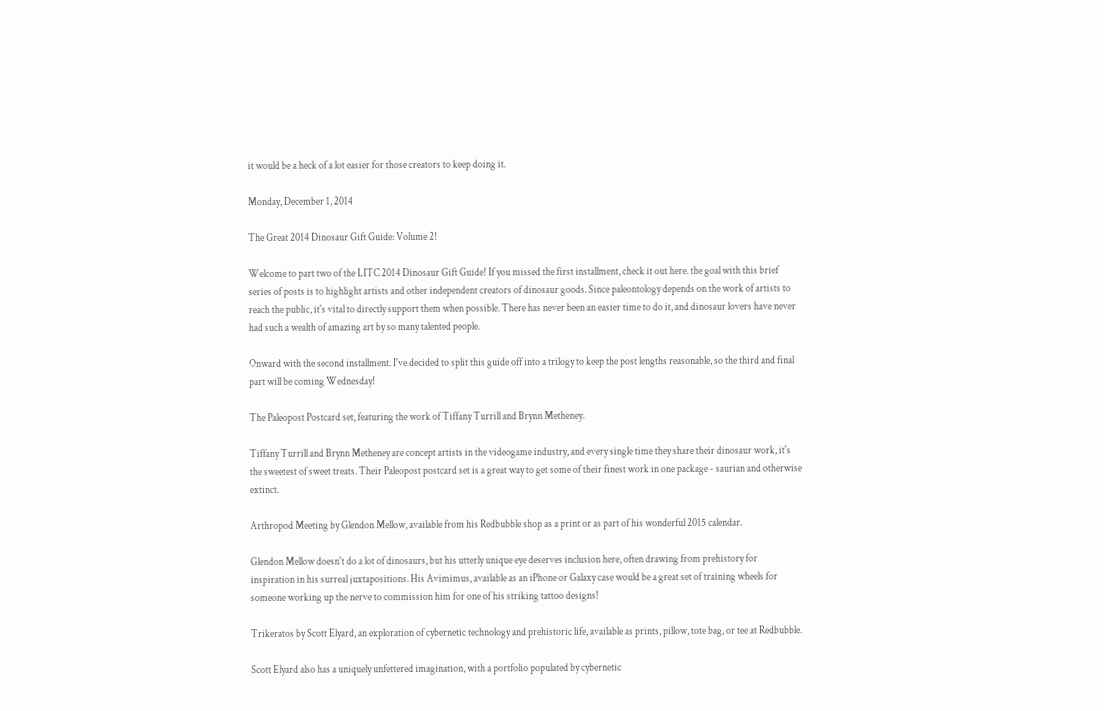it would be a heck of a lot easier for those creators to keep doing it.

Monday, December 1, 2014

The Great 2014 Dinosaur Gift Guide: Volume 2!

Welcome to part two of the LITC 2014 Dinosaur Gift Guide! If you missed the first installment, check it out here. the goal with this brief series of posts is to highlight artists and other independent creators of dinosaur goods. Since paleontology depends on the work of artists to reach the public, it's vital to directly support them when possible. There has never been an easier time to do it, and dinosaur lovers have never had such a wealth of amazing art by so many talented people.

Onward with the second installment. I've decided to split this guide off into a trilogy to keep the post lengths reasonable, so the third and final part will be coming Wednesday!

The Paleopost Postcard set, featuring the work of Tiffany Turrill and Brynn Metheney.

Tiffany Turrill and Brynn Metheney are concept artists in the videogame industry, and every single time they share their dinosaur work, it's the sweetest of sweet treats. Their Paleopost postcard set is a great way to get some of their finest work in one package - saurian and otherwise extinct.

Arthropod Meeting by Glendon Mellow, available from his Redbubble shop as a print or as part of his wonderful 2015 calendar.

Glendon Mellow doesn't do a lot of dinosaurs, but his utterly unique eye deserves inclusion here, often drawing from prehistory for inspiration in his surreal juxtapositions. His Avimimus, available as an iPhone or Galaxy case would be a great set of training wheels for someone working up the nerve to commission him for one of his striking tattoo designs!

Trikeratos by Scott Elyard, an exploration of cybernetic technology and prehistoric life, available as prints, pillow, tote bag, or tee at Redbubble.

Scott Elyard also has a uniquely unfettered imagination, with a portfolio populated by cybernetic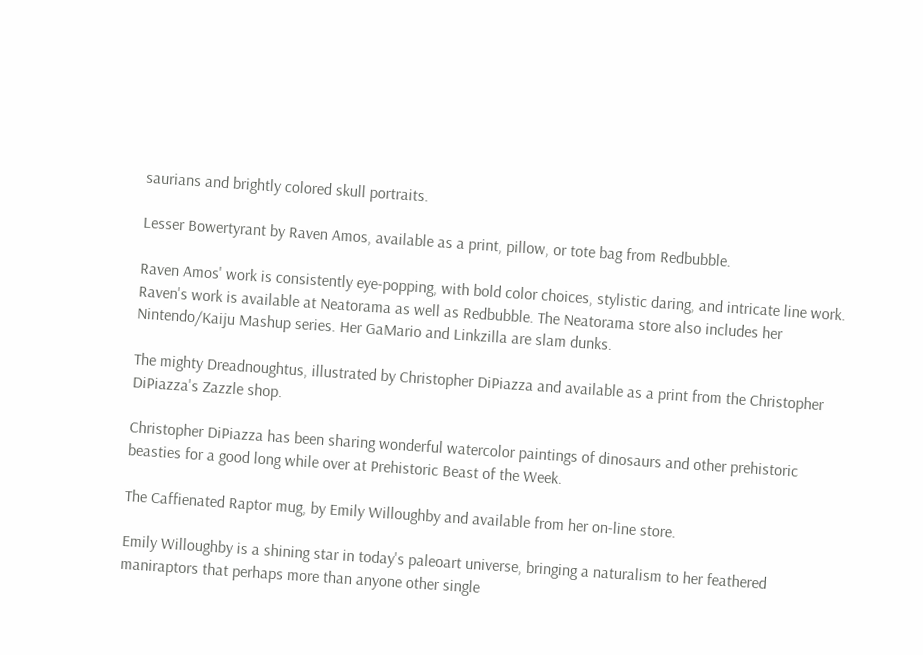saurians and brightly colored skull portraits.

Lesser Bowertyrant by Raven Amos, available as a print, pillow, or tote bag from Redbubble.

Raven Amos' work is consistently eye-popping, with bold color choices, stylistic daring, and intricate line work. Raven's work is available at Neatorama as well as Redbubble. The Neatorama store also includes her Nintendo/Kaiju Mashup series. Her GaMario and Linkzilla are slam dunks.

The mighty Dreadnoughtus, illustrated by Christopher DiPiazza and available as a print from the Christopher DiPiazza's Zazzle shop.

Christopher DiPiazza has been sharing wonderful watercolor paintings of dinosaurs and other prehistoric beasties for a good long while over at Prehistoric Beast of the Week.

The Caffienated Raptor mug, by Emily Willoughby and available from her on-line store.

Emily Willoughby is a shining star in today's paleoart universe, bringing a naturalism to her feathered maniraptors that perhaps more than anyone other single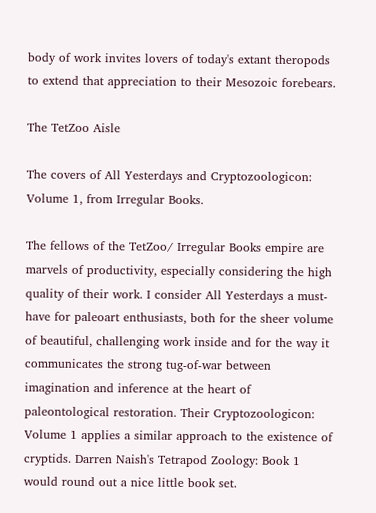body of work invites lovers of today's extant theropods to extend that appreciation to their Mesozoic forebears.

The TetZoo Aisle

The covers of All Yesterdays and Cryptozoologicon: Volume 1, from Irregular Books.

The fellows of the TetZoo/ Irregular Books empire are marvels of productivity, especially considering the high quality of their work. I consider All Yesterdays a must-have for paleoart enthusiasts, both for the sheer volume of beautiful, challenging work inside and for the way it communicates the strong tug-of-war between imagination and inference at the heart of paleontological restoration. Their Cryptozoologicon: Volume 1 applies a similar approach to the existence of cryptids. Darren Naish's Tetrapod Zoology: Book 1 would round out a nice little book set.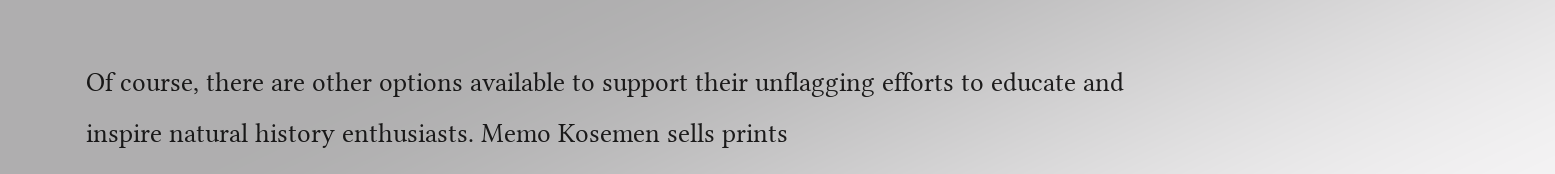Of course, there are other options available to support their unflagging efforts to educate and inspire natural history enthusiasts. Memo Kosemen sells prints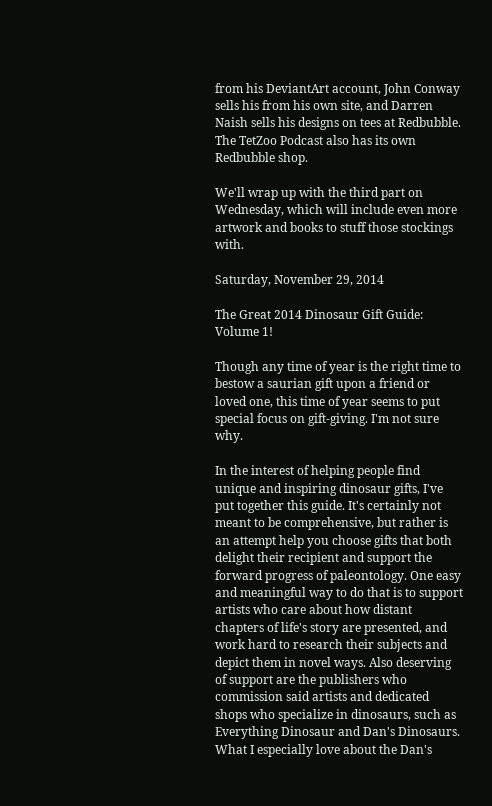from his DeviantArt account, John Conway sells his from his own site, and Darren Naish sells his designs on tees at Redbubble. The TetZoo Podcast also has its own Redbubble shop.

We'll wrap up with the third part on Wednesday, which will include even more artwork and books to stuff those stockings with.

Saturday, November 29, 2014

The Great 2014 Dinosaur Gift Guide: Volume 1!

Though any time of year is the right time to bestow a saurian gift upon a friend or loved one, this time of year seems to put special focus on gift-giving. I'm not sure why.

In the interest of helping people find unique and inspiring dinosaur gifts, I've put together this guide. It's certainly not meant to be comprehensive, but rather is an attempt help you choose gifts that both delight their recipient and support the forward progress of paleontology. One easy and meaningful way to do that is to support artists who care about how distant chapters of life's story are presented, and work hard to research their subjects and depict them in novel ways. Also deserving of support are the publishers who commission said artists and dedicated shops who specialize in dinosaurs, such as Everything Dinosaur and Dan's Dinosaurs. What I especially love about the Dan's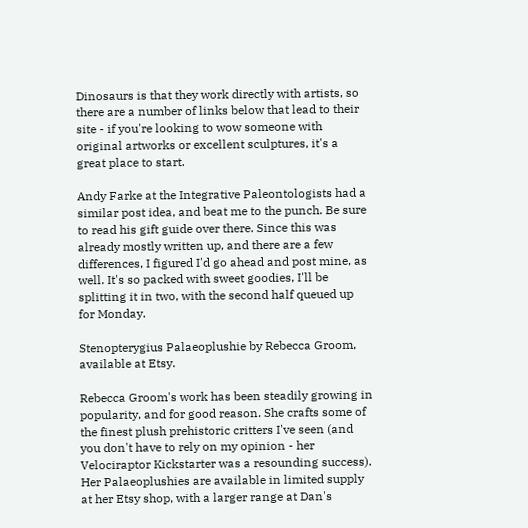Dinosaurs is that they work directly with artists, so there are a number of links below that lead to their site - if you're looking to wow someone with original artworks or excellent sculptures, it's a great place to start.

Andy Farke at the Integrative Paleontologists had a similar post idea, and beat me to the punch. Be sure to read his gift guide over there. Since this was already mostly written up, and there are a few differences, I figured I'd go ahead and post mine, as well. It's so packed with sweet goodies, I'll be splitting it in two, with the second half queued up for Monday.

Stenopterygius Palaeoplushie by Rebecca Groom, available at Etsy.

Rebecca Groom's work has been steadily growing in popularity, and for good reason. She crafts some of the finest plush prehistoric critters I've seen (and you don't have to rely on my opinion - her Velociraptor Kickstarter was a resounding success). Her Palaeoplushies are available in limited supply at her Etsy shop, with a larger range at Dan's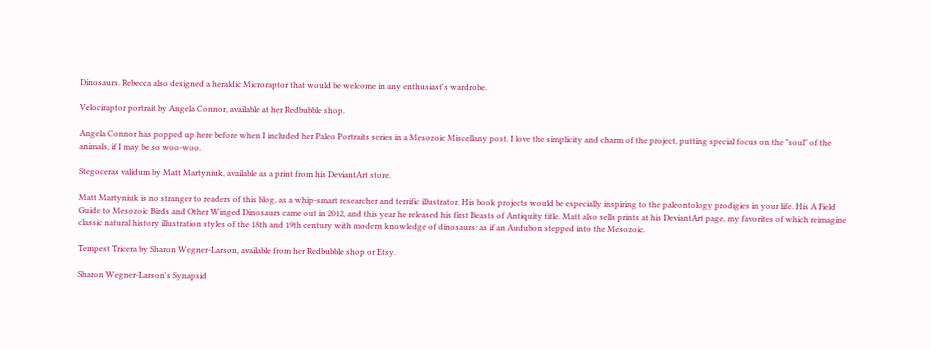Dinosaurs. Rebecca also designed a heraldic Microraptor that would be welcome in any enthusiast's wardrobe.

Velociraptor portrait by Angela Connor, available at her Redbubble shop.

Angela Connor has popped up here before when I included her Paleo Portraits series in a Mesozoic Miscellany post. I love the simplicity and charm of the project, putting special focus on the "soul" of the animals, if I may be so woo-woo.

Stegoceras validum by Matt Martyniuk, available as a print from his DeviantArt store.

Matt Martyniuk is no stranger to readers of this blog, as a whip-smart researcher and terrific illustrator. His book projects would be especially inspiring to the paleontology prodigies in your life. His A Field Guide to Mesozoic Birds and Other Winged Dinosaurs came out in 2012, and this year he released his first Beasts of Antiquity title. Matt also sells prints at his DeviantArt page, my favorites of which reimagine classic natural history illustration styles of the 18th and 19th century with modern knowledge of dinosaurs: as if an Audubon stepped into the Mesozoic.

Tempest Tricera by Sharon Wegner-Larson, available from her Redbubble shop or Etsy.

Sharon Wegner-Larson's Synapsid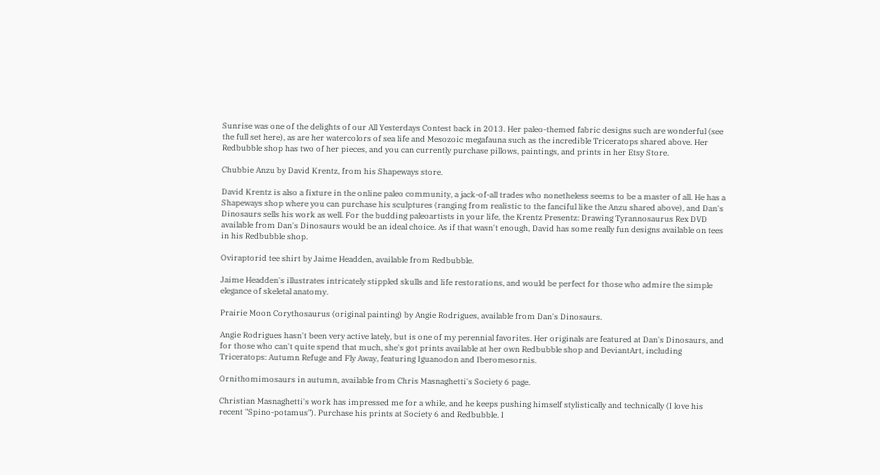Sunrise was one of the delights of our All Yesterdays Contest back in 2013. Her paleo-themed fabric designs such are wonderful (see the full set here), as are her watercolors of sea life and Mesozoic megafauna such as the incredible Triceratops shared above. Her Redbubble shop has two of her pieces, and you can currently purchase pillows, paintings, and prints in her Etsy Store.

Chubbie Anzu by David Krentz, from his Shapeways store.

David Krentz is also a fixture in the online paleo community, a jack-of-all trades who nonetheless seems to be a master of all. He has a Shapeways shop where you can purchase his sculptures (ranging from realistic to the fanciful like the Anzu shared above), and Dan's Dinosaurs sells his work as well. For the budding paleoartists in your life, the Krentz Presentz: Drawing Tyrannosaurus Rex DVD available from Dan's Dinosaurs would be an ideal choice. As if that wasn't enough, David has some really fun designs available on tees in his Redbubble shop.

Oviraptorid tee shirt by Jaime Headden, available from Redbubble.

Jaime Headden's illustrates intricately stippled skulls and life restorations, and would be perfect for those who admire the simple elegance of skeletal anatomy.

Prairie Moon Corythosaurus (original painting) by Angie Rodrigues, available from Dan's Dinosaurs.

Angie Rodrigues hasn't been very active lately, but is one of my perennial favorites. Her originals are featured at Dan's Dinosaurs, and for those who can't quite spend that much, she's got prints available at her own Redbubble shop and DeviantArt, including Triceratops: Autumn Refuge and Fly Away, featuring Iguanodon and Iberomesornis.

Ornithomimosaurs in autumn, available from Chris Masnaghetti's Society 6 page.

Christian Masnaghetti's work has impressed me for a while, and he keeps pushing himself stylistically and technically (I love his recent "Spino-potamus"). Purchase his prints at Society 6 and Redbubble. I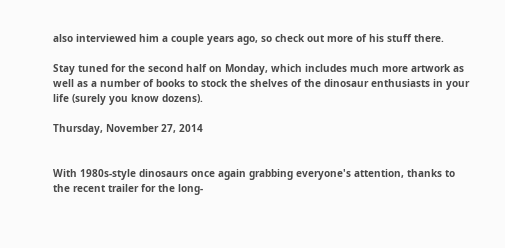also interviewed him a couple years ago, so check out more of his stuff there.

Stay tuned for the second half on Monday, which includes much more artwork as well as a number of books to stock the shelves of the dinosaur enthusiasts in your life (surely you know dozens).

Thursday, November 27, 2014


With 1980s-style dinosaurs once again grabbing everyone's attention, thanks to the recent trailer for the long-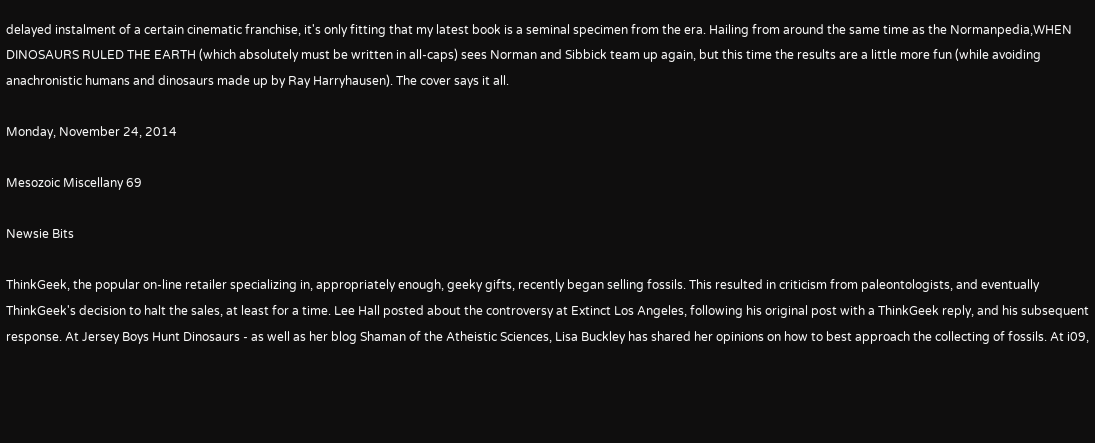delayed instalment of a certain cinematic franchise, it's only fitting that my latest book is a seminal specimen from the era. Hailing from around the same time as the Normanpedia,WHEN DINOSAURS RULED THE EARTH (which absolutely must be written in all-caps) sees Norman and Sibbick team up again, but this time the results are a little more fun (while avoiding anachronistic humans and dinosaurs made up by Ray Harryhausen). The cover says it all.

Monday, November 24, 2014

Mesozoic Miscellany 69

Newsie Bits

ThinkGeek, the popular on-line retailer specializing in, appropriately enough, geeky gifts, recently began selling fossils. This resulted in criticism from paleontologists, and eventually ThinkGeek's decision to halt the sales, at least for a time. Lee Hall posted about the controversy at Extinct Los Angeles, following his original post with a ThinkGeek reply, and his subsequent response. At Jersey Boys Hunt Dinosaurs - as well as her blog Shaman of the Atheistic Sciences, Lisa Buckley has shared her opinions on how to best approach the collecting of fossils. At i09,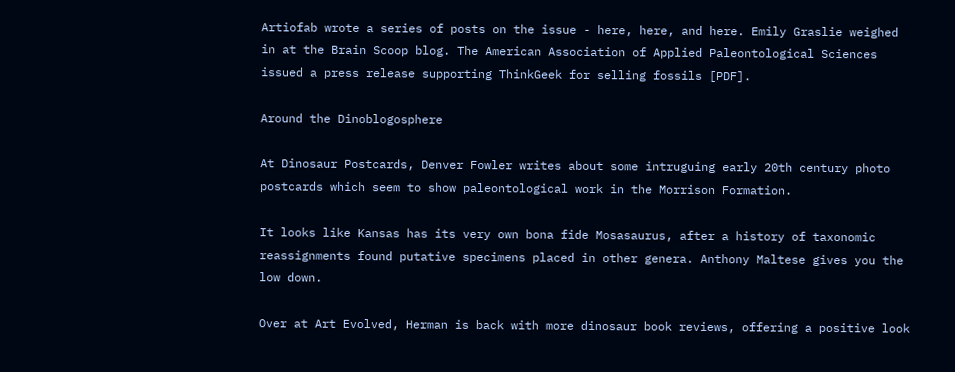Artiofab wrote a series of posts on the issue - here, here, and here. Emily Graslie weighed in at the Brain Scoop blog. The American Association of Applied Paleontological Sciences issued a press release supporting ThinkGeek for selling fossils [PDF].

Around the Dinoblogosphere

At Dinosaur Postcards, Denver Fowler writes about some intruguing early 20th century photo postcards which seem to show paleontological work in the Morrison Formation.

It looks like Kansas has its very own bona fide Mosasaurus, after a history of taxonomic reassignments found putative specimens placed in other genera. Anthony Maltese gives you the low down.

Over at Art Evolved, Herman is back with more dinosaur book reviews, offering a positive look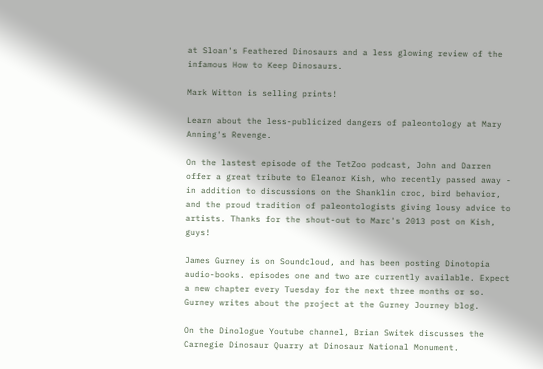at Sloan's Feathered Dinosaurs and a less glowing review of the infamous How to Keep Dinosaurs.

Mark Witton is selling prints!

Learn about the less-publicized dangers of paleontology at Mary Anning's Revenge.

On the lastest episode of the TetZoo podcast, John and Darren offer a great tribute to Eleanor Kish, who recently passed away - in addition to discussions on the Shanklin croc, bird behavior, and the proud tradition of paleontologists giving lousy advice to artists. Thanks for the shout-out to Marc's 2013 post on Kish, guys!

James Gurney is on Soundcloud, and has been posting Dinotopia audio-books. episodes one and two are currently available. Expect a new chapter every Tuesday for the next three months or so. Gurney writes about the project at the Gurney Journey blog.

On the Dinologue Youtube channel, Brian Switek discusses the Carnegie Dinosaur Quarry at Dinosaur National Monument.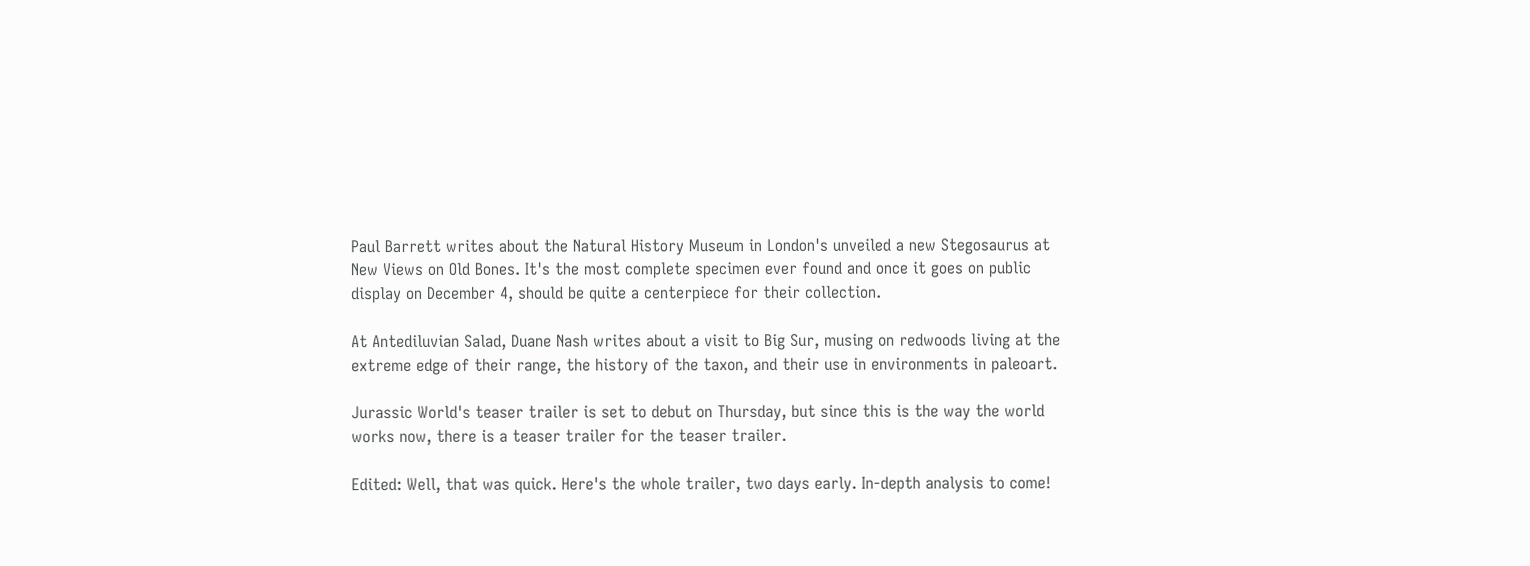Paul Barrett writes about the Natural History Museum in London's unveiled a new Stegosaurus at New Views on Old Bones. It's the most complete specimen ever found and once it goes on public display on December 4, should be quite a centerpiece for their collection.

At Antediluvian Salad, Duane Nash writes about a visit to Big Sur, musing on redwoods living at the extreme edge of their range, the history of the taxon, and their use in environments in paleoart.

Jurassic World's teaser trailer is set to debut on Thursday, but since this is the way the world works now, there is a teaser trailer for the teaser trailer.

Edited: Well, that was quick. Here's the whole trailer, two days early. In-depth analysis to come!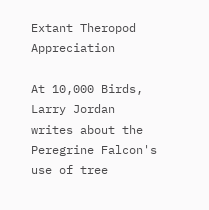Extant Theropod Appreciation

At 10,000 Birds, Larry Jordan writes about the Peregrine Falcon's use of tree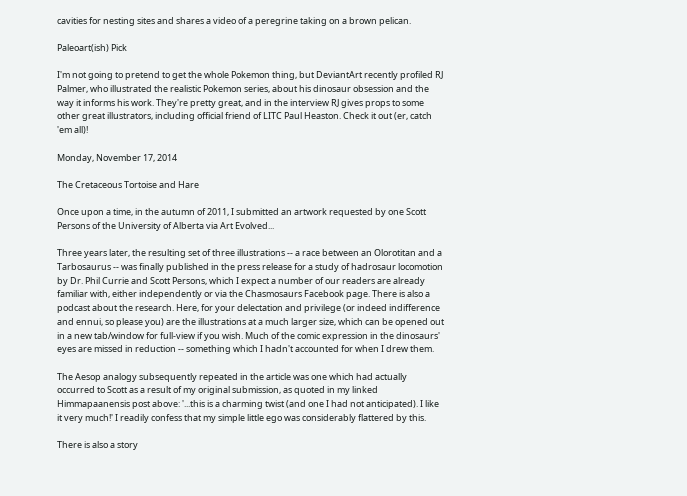cavities for nesting sites and shares a video of a peregrine taking on a brown pelican.

Paleoart(ish) Pick

I'm not going to pretend to get the whole Pokemon thing, but DeviantArt recently profiled RJ Palmer, who illustrated the realistic Pokemon series, about his dinosaur obsession and the way it informs his work. They're pretty great, and in the interview RJ gives props to some other great illustrators, including official friend of LITC Paul Heaston. Check it out (er, catch 'em all)!

Monday, November 17, 2014

The Cretaceous Tortoise and Hare

Once upon a time, in the autumn of 2011, I submitted an artwork requested by one Scott Persons of the University of Alberta via Art Evolved...

Three years later, the resulting set of three illustrations -- a race between an Olorotitan and a Tarbosaurus -- was finally published in the press release for a study of hadrosaur locomotion by Dr. Phil Currie and Scott Persons, which I expect a number of our readers are already familiar with, either independently or via the Chasmosaurs Facebook page. There is also a podcast about the research. Here, for your delectation and privilege (or indeed indifference and ennui, so please you) are the illustrations at a much larger size, which can be opened out in a new tab/window for full-view if you wish. Much of the comic expression in the dinosaurs' eyes are missed in reduction -- something which I hadn't accounted for when I drew them.

The Aesop analogy subsequently repeated in the article was one which had actually occurred to Scott as a result of my original submission, as quoted in my linked Himmapaanensis post above: '...this is a charming twist (and one I had not anticipated). I like it very much!' I readily confess that my simple little ego was considerably flattered by this.

There is also a story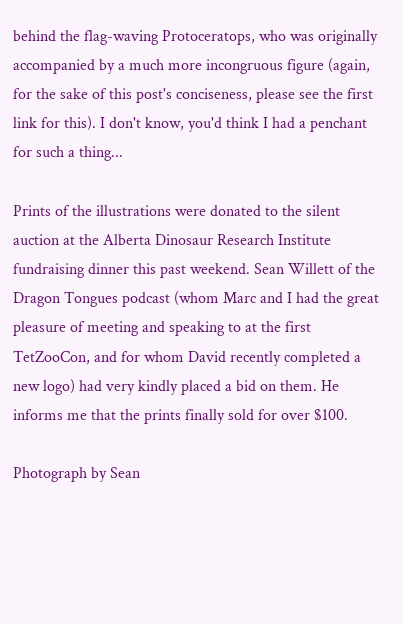behind the flag-waving Protoceratops, who was originally accompanied by a much more incongruous figure (again, for the sake of this post's conciseness, please see the first link for this). I don't know, you'd think I had a penchant for such a thing...

Prints of the illustrations were donated to the silent auction at the Alberta Dinosaur Research Institute fundraising dinner this past weekend. Sean Willett of the Dragon Tongues podcast (whom Marc and I had the great pleasure of meeting and speaking to at the first TetZooCon, and for whom David recently completed a new logo) had very kindly placed a bid on them. He informs me that the prints finally sold for over $100.

Photograph by Sean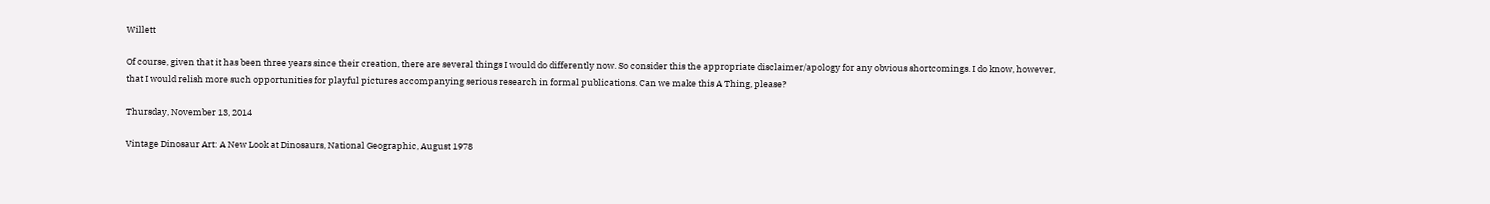Willett

Of course, given that it has been three years since their creation, there are several things I would do differently now. So consider this the appropriate disclaimer/apology for any obvious shortcomings. I do know, however, that I would relish more such opportunities for playful pictures accompanying serious research in formal publications. Can we make this A Thing, please?

Thursday, November 13, 2014

Vintage Dinosaur Art: A New Look at Dinosaurs, National Geographic, August 1978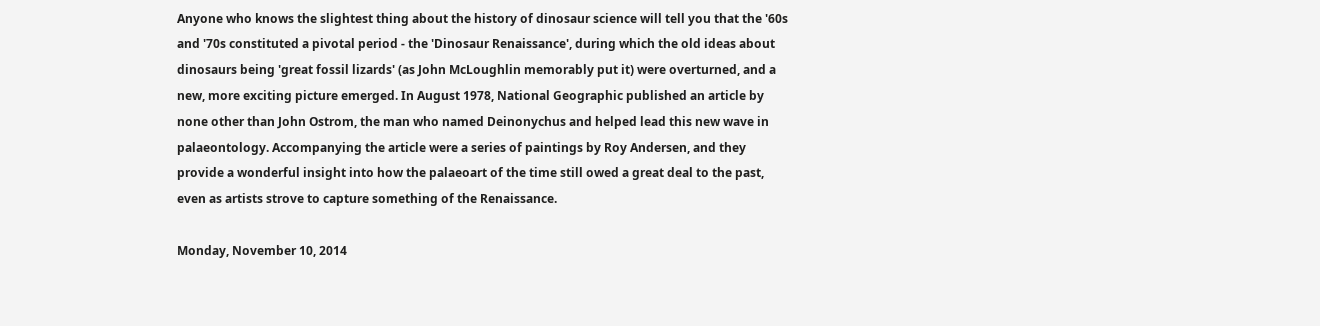Anyone who knows the slightest thing about the history of dinosaur science will tell you that the '60s and '70s constituted a pivotal period - the 'Dinosaur Renaissance', during which the old ideas about dinosaurs being 'great fossil lizards' (as John McLoughlin memorably put it) were overturned, and a new, more exciting picture emerged. In August 1978, National Geographic published an article by none other than John Ostrom, the man who named Deinonychus and helped lead this new wave in palaeontology. Accompanying the article were a series of paintings by Roy Andersen, and they provide a wonderful insight into how the palaeoart of the time still owed a great deal to the past, even as artists strove to capture something of the Renaissance.

Monday, November 10, 2014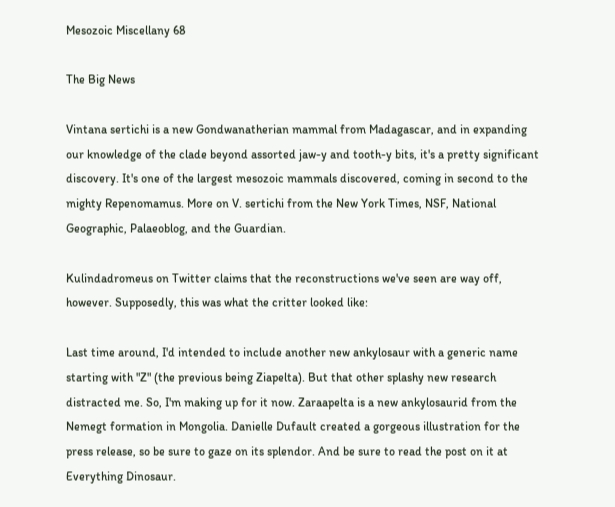Mesozoic Miscellany 68

The Big News

Vintana sertichi is a new Gondwanatherian mammal from Madagascar, and in expanding our knowledge of the clade beyond assorted jaw-y and tooth-y bits, it's a pretty significant discovery. It's one of the largest mesozoic mammals discovered, coming in second to the mighty Repenomamus. More on V. sertichi from the New York Times, NSF, National Geographic, Palaeoblog, and the Guardian.

Kulindadromeus on Twitter claims that the reconstructions we've seen are way off, however. Supposedly, this was what the critter looked like:

Last time around, I'd intended to include another new ankylosaur with a generic name starting with "Z" (the previous being Ziapelta). But that other splashy new research distracted me. So, I'm making up for it now. Zaraapelta is a new ankylosaurid from the Nemegt formation in Mongolia. Danielle Dufault created a gorgeous illustration for the press release, so be sure to gaze on its splendor. And be sure to read the post on it at Everything Dinosaur.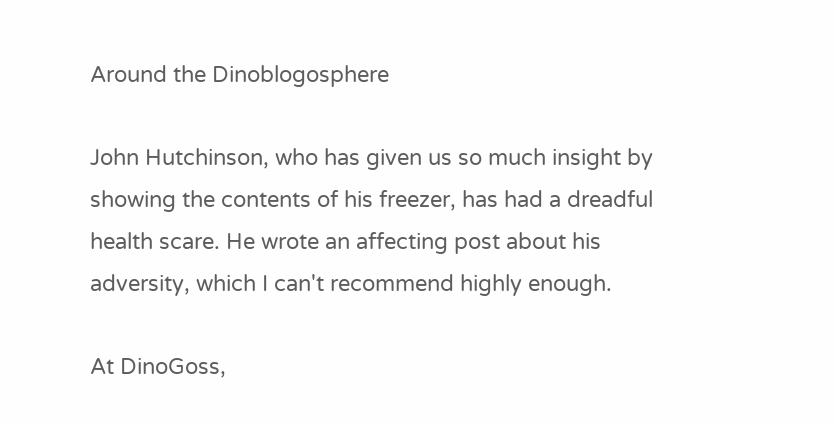Around the Dinoblogosphere

John Hutchinson, who has given us so much insight by showing the contents of his freezer, has had a dreadful health scare. He wrote an affecting post about his adversity, which I can't recommend highly enough.

At DinoGoss,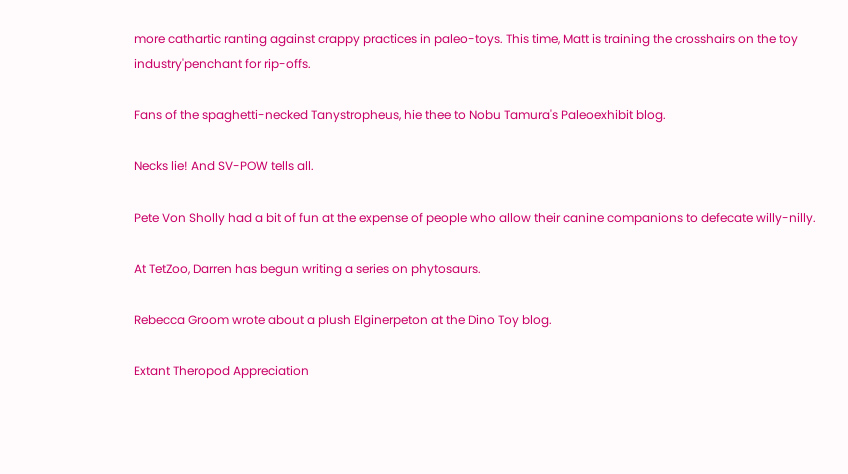more cathartic ranting against crappy practices in paleo-toys. This time, Matt is training the crosshairs on the toy industry'penchant for rip-offs.

Fans of the spaghetti-necked Tanystropheus, hie thee to Nobu Tamura's Paleoexhibit blog.

Necks lie! And SV-POW tells all.

Pete Von Sholly had a bit of fun at the expense of people who allow their canine companions to defecate willy-nilly.

At TetZoo, Darren has begun writing a series on phytosaurs.

Rebecca Groom wrote about a plush Elginerpeton at the Dino Toy blog.

Extant Theropod Appreciation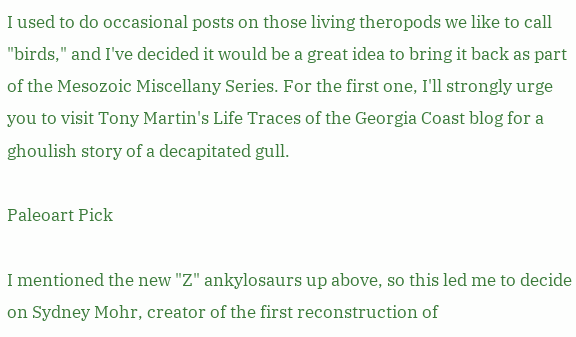I used to do occasional posts on those living theropods we like to call "birds," and I've decided it would be a great idea to bring it back as part of the Mesozoic Miscellany Series. For the first one, I'll strongly urge you to visit Tony Martin's Life Traces of the Georgia Coast blog for a ghoulish story of a decapitated gull.

Paleoart Pick

I mentioned the new "Z" ankylosaurs up above, so this led me to decide on Sydney Mohr, creator of the first reconstruction of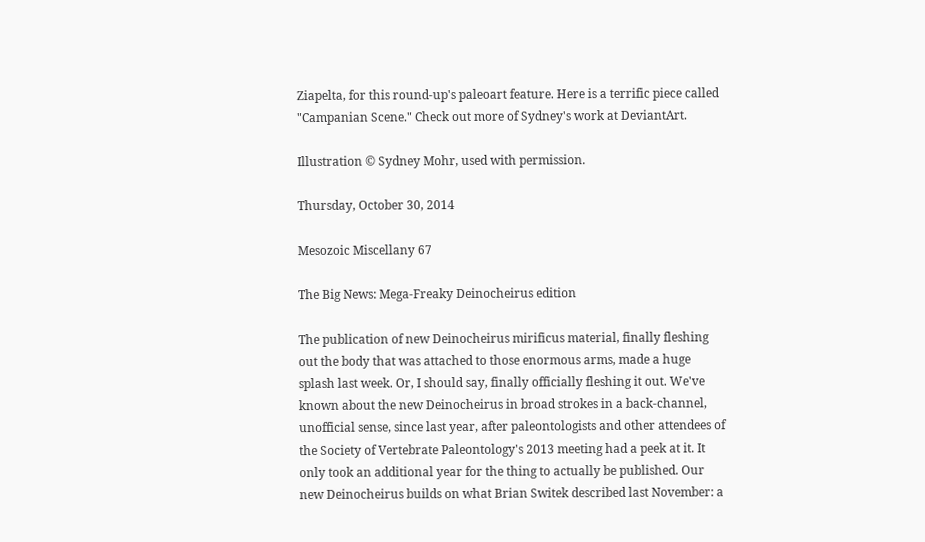Ziapelta, for this round-up's paleoart feature. Here is a terrific piece called "Campanian Scene." Check out more of Sydney's work at DeviantArt.

Illustration © Sydney Mohr, used with permission.

Thursday, October 30, 2014

Mesozoic Miscellany 67

The Big News: Mega-Freaky Deinocheirus edition

The publication of new Deinocheirus mirificus material, finally fleshing out the body that was attached to those enormous arms, made a huge splash last week. Or, I should say, finally officially fleshing it out. We've known about the new Deinocheirus in broad strokes in a back-channel, unofficial sense, since last year, after paleontologists and other attendees of the Society of Vertebrate Paleontology's 2013 meeting had a peek at it. It only took an additional year for the thing to actually be published. Our new Deinocheirus builds on what Brian Switek described last November: a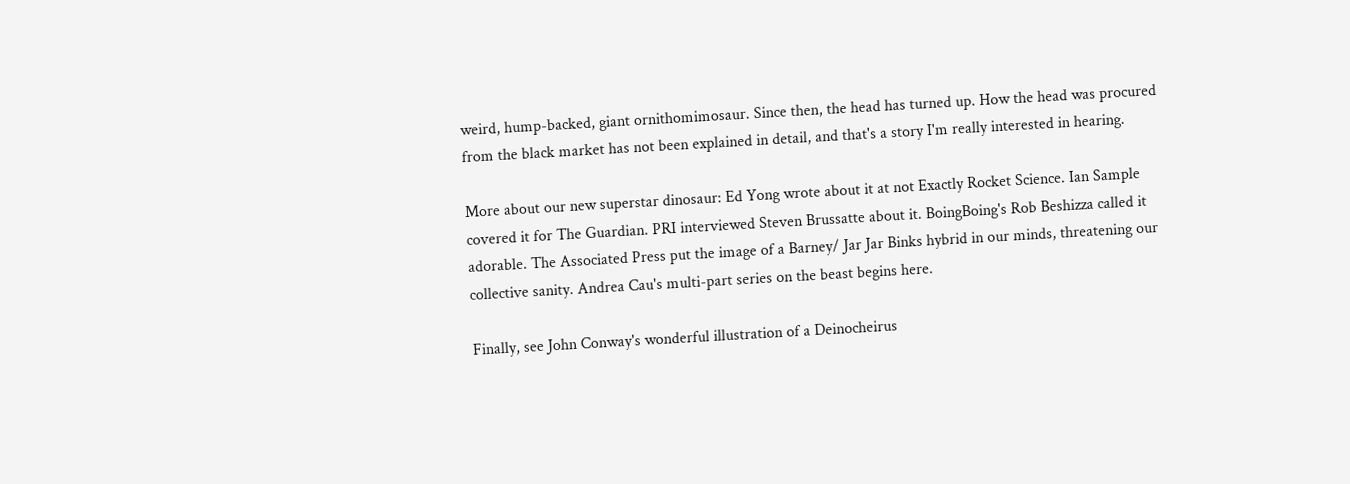weird, hump-backed, giant ornithomimosaur. Since then, the head has turned up. How the head was procured from the black market has not been explained in detail, and that's a story I'm really interested in hearing.

More about our new superstar dinosaur: Ed Yong wrote about it at not Exactly Rocket Science. Ian Sample covered it for The Guardian. PRI interviewed Steven Brussatte about it. BoingBoing's Rob Beshizza called it adorable. The Associated Press put the image of a Barney/ Jar Jar Binks hybrid in our minds, threatening our collective sanity. Andrea Cau's multi-part series on the beast begins here.

Finally, see John Conway's wonderful illustration of a Deinocheirus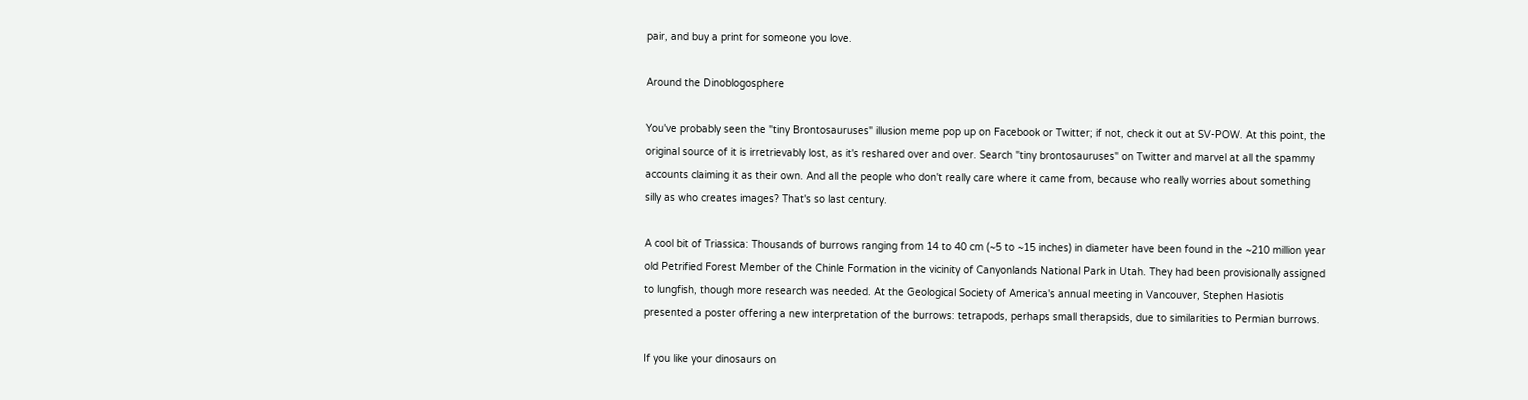pair, and buy a print for someone you love.

Around the Dinoblogosphere

You've probably seen the "tiny Brontosauruses" illusion meme pop up on Facebook or Twitter; if not, check it out at SV-POW. At this point, the original source of it is irretrievably lost, as it's reshared over and over. Search "tiny brontosauruses" on Twitter and marvel at all the spammy accounts claiming it as their own. And all the people who don't really care where it came from, because who really worries about something silly as who creates images? That's so last century.

A cool bit of Triassica: Thousands of burrows ranging from 14 to 40 cm (~5 to ~15 inches) in diameter have been found in the ~210 million year old Petrified Forest Member of the Chinle Formation in the vicinity of Canyonlands National Park in Utah. They had been provisionally assigned to lungfish, though more research was needed. At the Geological Society of America's annual meeting in Vancouver, Stephen Hasiotis presented a poster offering a new interpretation of the burrows: tetrapods, perhaps small therapsids, due to similarities to Permian burrows.

If you like your dinosaurs on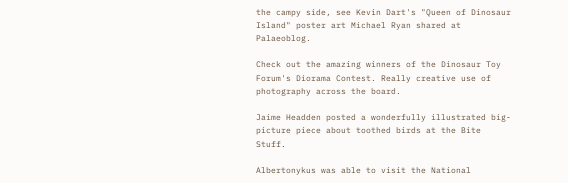the campy side, see Kevin Dart's "Queen of Dinosaur Island" poster art Michael Ryan shared at Palaeoblog.

Check out the amazing winners of the Dinosaur Toy Forum's Diorama Contest. Really creative use of photography across the board.

Jaime Headden posted a wonderfully illustrated big-picture piece about toothed birds at the Bite Stuff.

Albertonykus was able to visit the National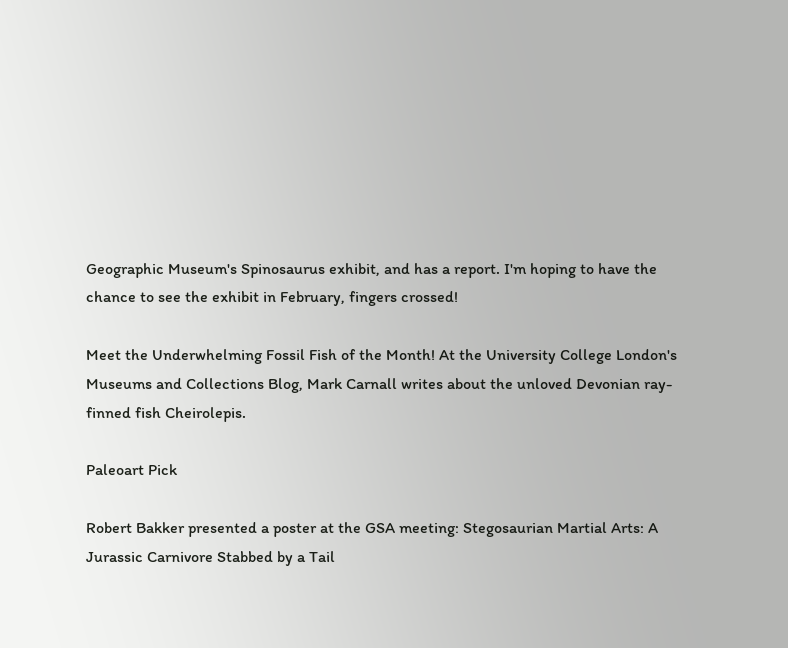Geographic Museum's Spinosaurus exhibit, and has a report. I'm hoping to have the chance to see the exhibit in February, fingers crossed!

Meet the Underwhelming Fossil Fish of the Month! At the University College London's Museums and Collections Blog, Mark Carnall writes about the unloved Devonian ray-finned fish Cheirolepis.

Paleoart Pick

Robert Bakker presented a poster at the GSA meeting: Stegosaurian Martial Arts: A Jurassic Carnivore Stabbed by a Tail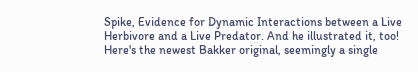Spike, Evidence for Dynamic Interactions between a Live Herbivore and a Live Predator. And he illustrated it, too! Here's the newest Bakker original, seemingly a single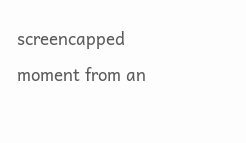screencapped moment from an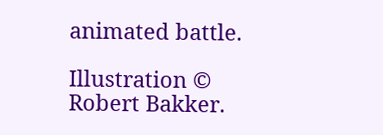animated battle.

Illustration © Robert Bakker.